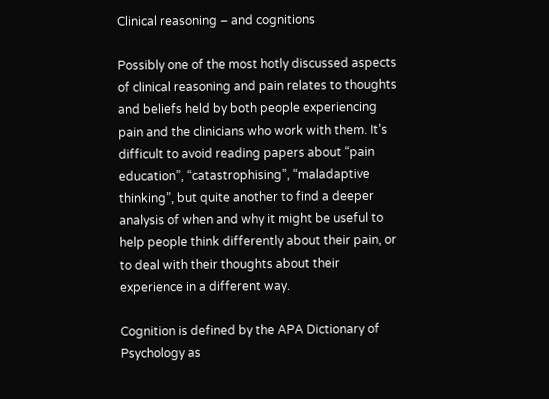Clinical reasoning – and cognitions

Possibly one of the most hotly discussed aspects of clinical reasoning and pain relates to thoughts and beliefs held by both people experiencing pain and the clinicians who work with them. It’s difficult to avoid reading papers about “pain education”, “catastrophising”, “maladaptive thinking”, but quite another to find a deeper analysis of when and why it might be useful to help people think differently about their pain, or to deal with their thoughts about their experience in a different way.

Cognition is defined by the APA Dictionary of Psychology as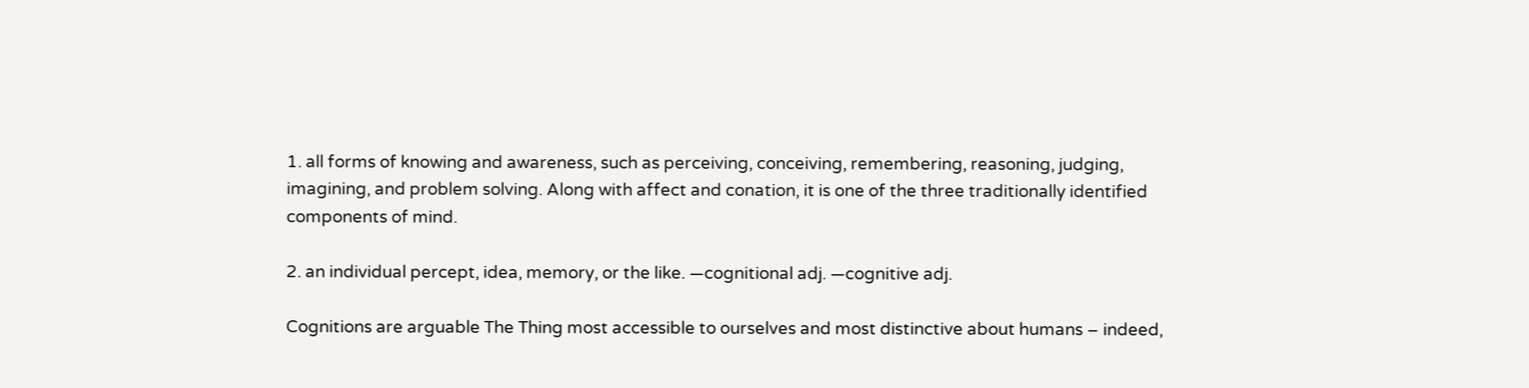1. all forms of knowing and awareness, such as perceiving, conceiving, remembering, reasoning, judging, imagining, and problem solving. Along with affect and conation, it is one of the three traditionally identified components of mind.

2. an individual percept, idea, memory, or the like. —cognitional adj. —cognitive adj.

Cognitions are arguable The Thing most accessible to ourselves and most distinctive about humans – indeed,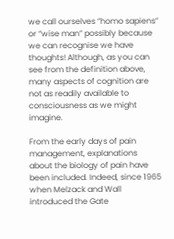we call ourselves “homo sapiens” or “wise man” possibly because we can recognise we have thoughts! Although, as you can see from the definition above, many aspects of cognition are not as readily available to consciousness as we might imagine.

From the early days of pain management, explanations about the biology of pain have been included. Indeed, since 1965 when Melzack and Wall introduced the Gate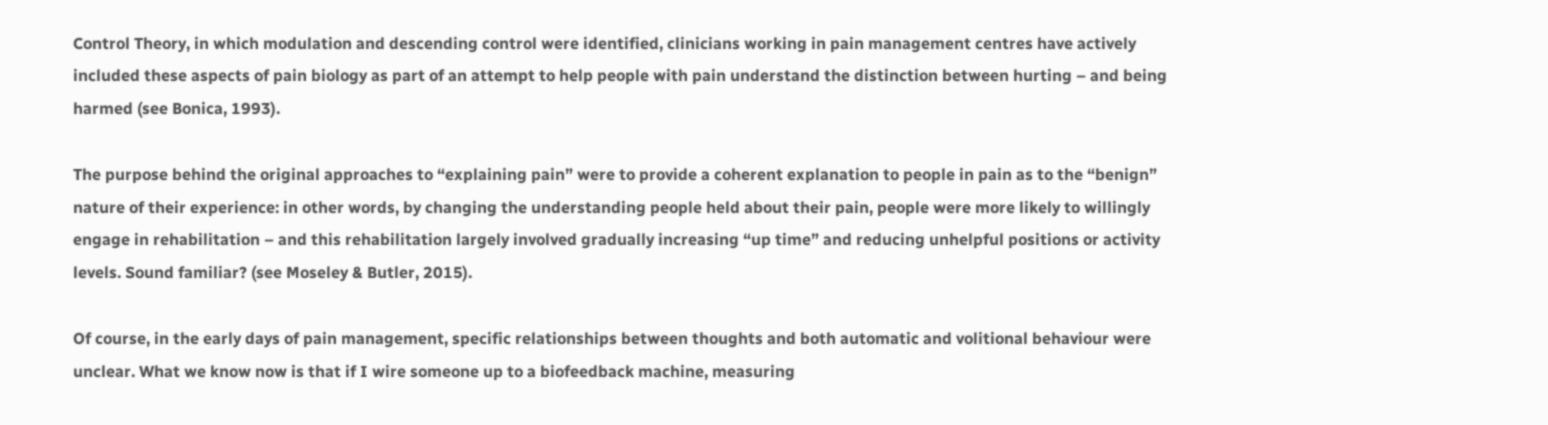Control Theory, in which modulation and descending control were identified, clinicians working in pain management centres have actively included these aspects of pain biology as part of an attempt to help people with pain understand the distinction between hurting – and being harmed (see Bonica, 1993).

The purpose behind the original approaches to “explaining pain” were to provide a coherent explanation to people in pain as to the “benign” nature of their experience: in other words, by changing the understanding people held about their pain, people were more likely to willingly engage in rehabilitation – and this rehabilitation largely involved gradually increasing “up time” and reducing unhelpful positions or activity levels. Sound familiar? (see Moseley & Butler, 2015).

Of course, in the early days of pain management, specific relationships between thoughts and both automatic and volitional behaviour were unclear. What we know now is that if I wire someone up to a biofeedback machine, measuring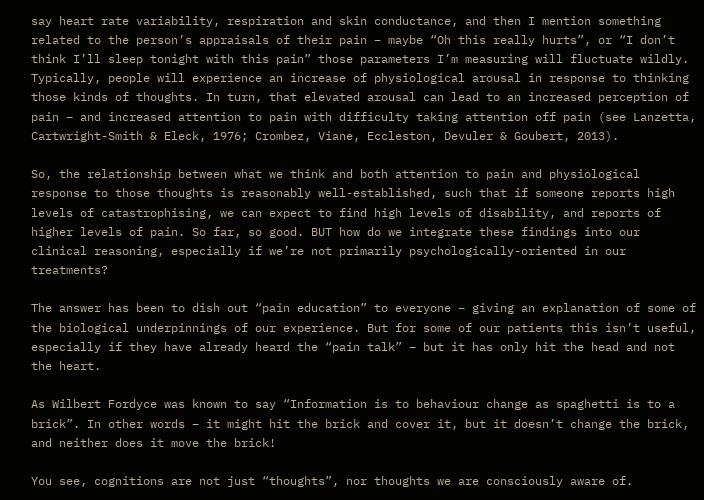say heart rate variability, respiration and skin conductance, and then I mention something related to the person’s appraisals of their pain – maybe “Oh this really hurts”, or “I don’t think I’ll sleep tonight with this pain” those parameters I’m measuring will fluctuate wildly. Typically, people will experience an increase of physiological arousal in response to thinking those kinds of thoughts. In turn, that elevated arousal can lead to an increased perception of pain – and increased attention to pain with difficulty taking attention off pain (see Lanzetta, Cartwright-Smith & Eleck, 1976; Crombez, Viane, Eccleston, Devuler & Goubert, 2013).

So, the relationship between what we think and both attention to pain and physiological response to those thoughts is reasonably well-established, such that if someone reports high levels of catastrophising, we can expect to find high levels of disability, and reports of higher levels of pain. So far, so good. BUT how do we integrate these findings into our clinical reasoning, especially if we’re not primarily psychologically-oriented in our treatments?

The answer has been to dish out “pain education” to everyone – giving an explanation of some of the biological underpinnings of our experience. But for some of our patients this isn’t useful, especially if they have already heard the “pain talk” – but it has only hit the head and not the heart.

As Wilbert Fordyce was known to say “Information is to behaviour change as spaghetti is to a brick”. In other words – it might hit the brick and cover it, but it doesn’t change the brick, and neither does it move the brick!

You see, cognitions are not just “thoughts”, nor thoughts we are consciously aware of.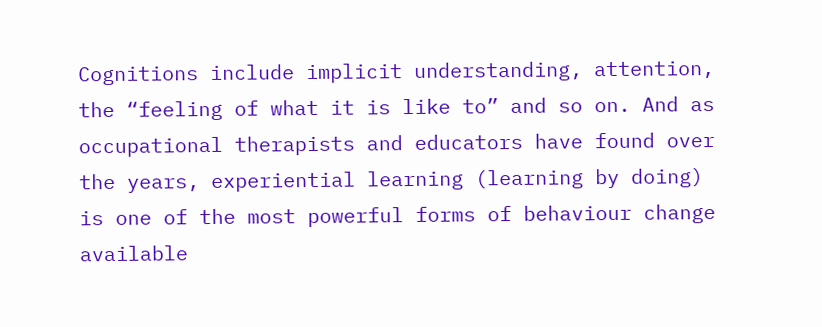Cognitions include implicit understanding, attention, the “feeling of what it is like to” and so on. And as occupational therapists and educators have found over the years, experiential learning (learning by doing) is one of the most powerful forms of behaviour change available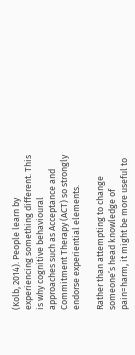(Kolb, 2014). People learn by experiencing something different. This is why cognitive behavioural approaches such as Acceptance and Commitment Therapy (ACT) so strongly endorse experiential elements.

Rather than attempting to change someone’s head knowledge of pain=harm, it might be more useful to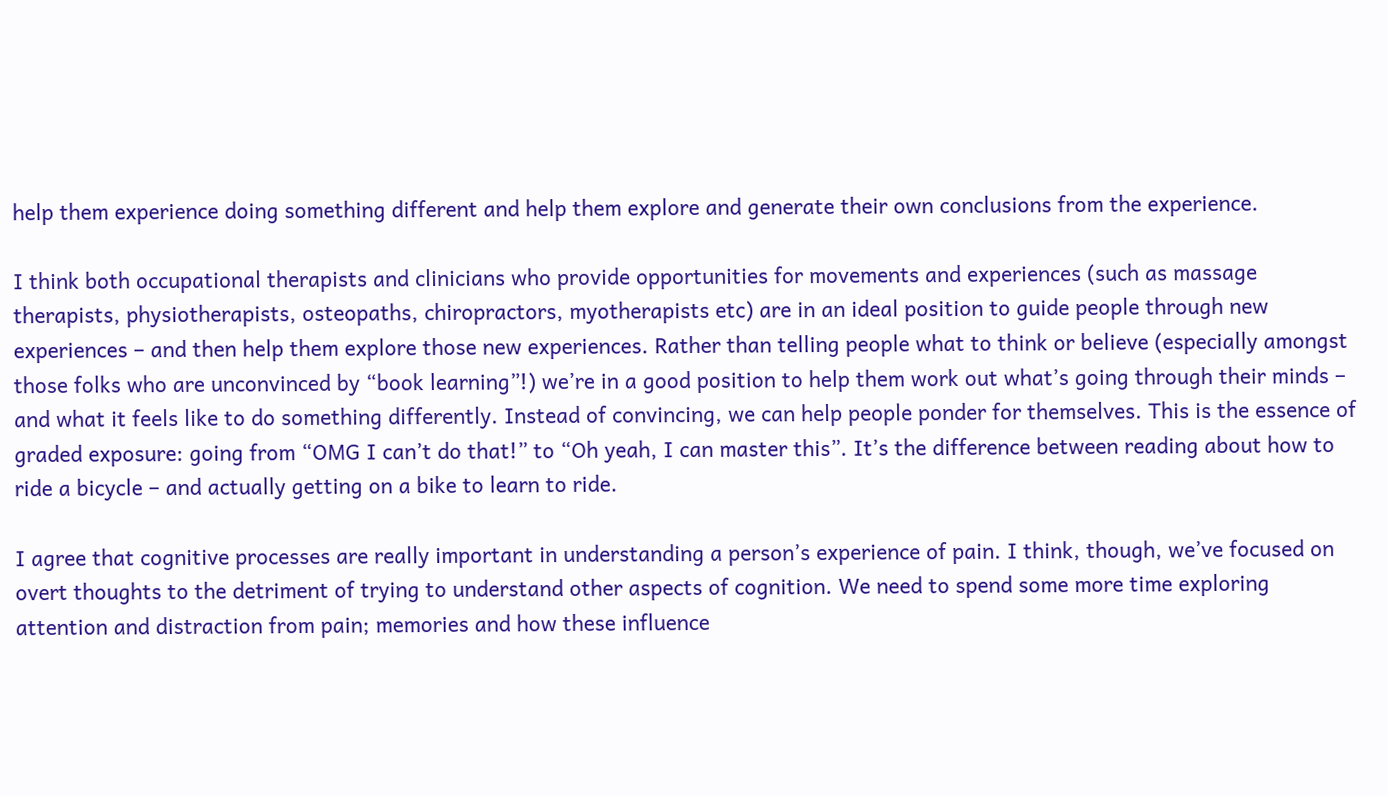help them experience doing something different and help them explore and generate their own conclusions from the experience.

I think both occupational therapists and clinicians who provide opportunities for movements and experiences (such as massage therapists, physiotherapists, osteopaths, chiropractors, myotherapists etc) are in an ideal position to guide people through new experiences – and then help them explore those new experiences. Rather than telling people what to think or believe (especially amongst those folks who are unconvinced by “book learning”!) we’re in a good position to help them work out what’s going through their minds – and what it feels like to do something differently. Instead of convincing, we can help people ponder for themselves. This is the essence of graded exposure: going from “OMG I can’t do that!” to “Oh yeah, I can master this”. It’s the difference between reading about how to ride a bicycle – and actually getting on a bike to learn to ride.

I agree that cognitive processes are really important in understanding a person’s experience of pain. I think, though, we’ve focused on overt thoughts to the detriment of trying to understand other aspects of cognition. We need to spend some more time exploring attention and distraction from pain; memories and how these influence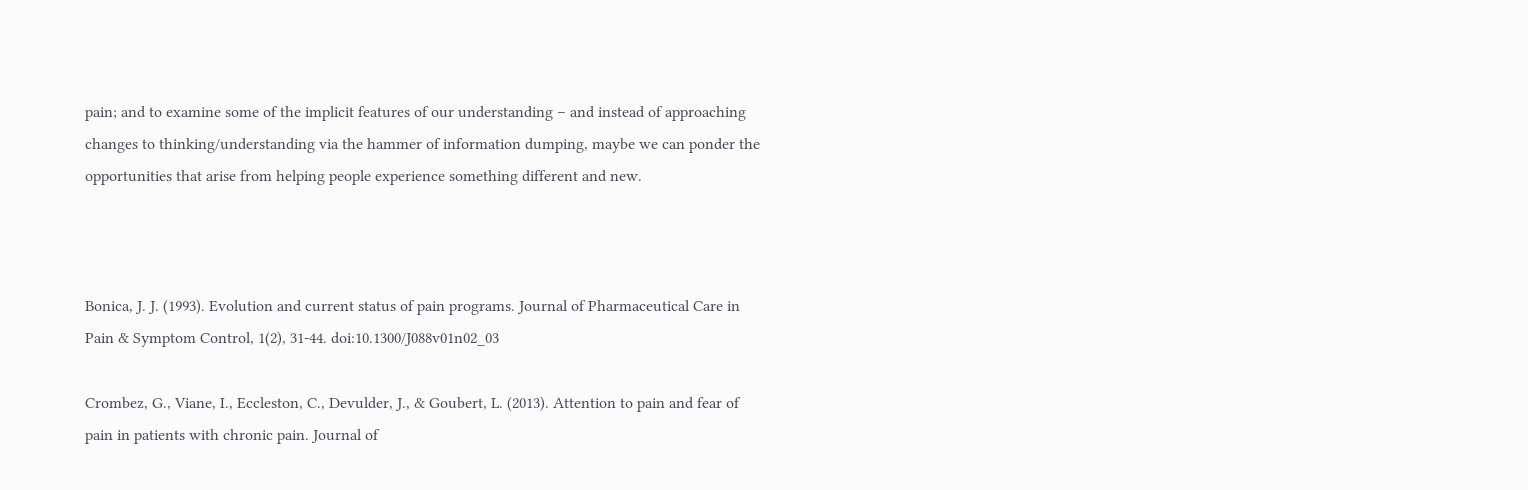pain; and to examine some of the implicit features of our understanding – and instead of approaching changes to thinking/understanding via the hammer of information dumping, maybe we can ponder the opportunities that arise from helping people experience something different and new.



Bonica, J. J. (1993). Evolution and current status of pain programs. Journal of Pharmaceutical Care in Pain & Symptom Control, 1(2), 31-44. doi:10.1300/J088v01n02_03

Crombez, G., Viane, I., Eccleston, C., Devulder, J., & Goubert, L. (2013). Attention to pain and fear of pain in patients with chronic pain. Journal of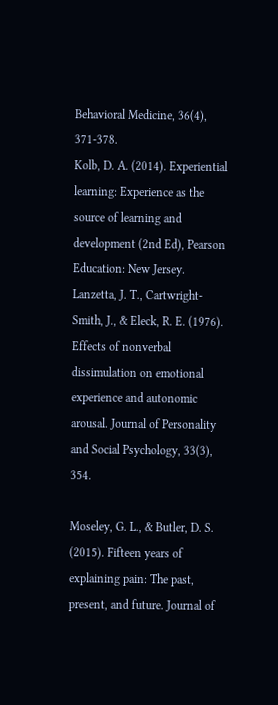Behavioral Medicine, 36(4), 371-378.
Kolb, D. A. (2014). Experiential learning: Experience as the source of learning and development (2nd Ed), Pearson Education: New Jersey.
Lanzetta, J. T., Cartwright-Smith, J., & Eleck, R. E. (1976). Effects of nonverbal dissimulation on emotional experience and autonomic arousal. Journal of Personality and Social Psychology, 33(3), 354.

Moseley, G. L., & Butler, D. S. (2015). Fifteen years of explaining pain: The past, present, and future. Journal of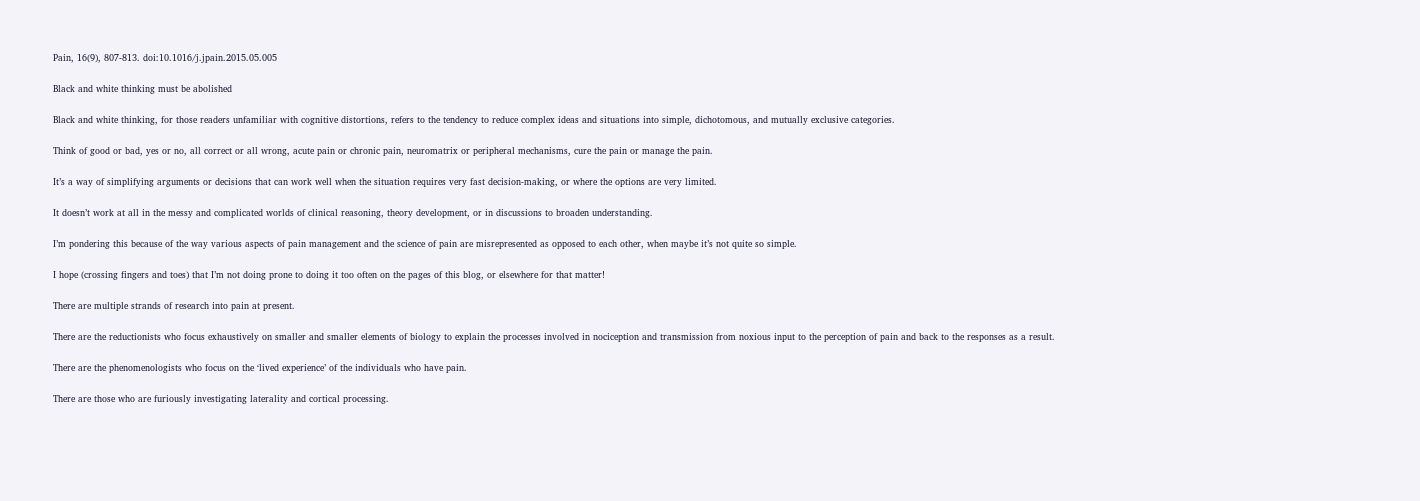Pain, 16(9), 807-813. doi:10.1016/j.jpain.2015.05.005

Black and white thinking must be abolished

Black and white thinking, for those readers unfamiliar with cognitive distortions, refers to the tendency to reduce complex ideas and situations into simple, dichotomous, and mutually exclusive categories.

Think of good or bad, yes or no, all correct or all wrong, acute pain or chronic pain, neuromatrix or peripheral mechanisms, cure the pain or manage the pain.

It’s a way of simplifying arguments or decisions that can work well when the situation requires very fast decision-making, or where the options are very limited.

It doesn’t work at all in the messy and complicated worlds of clinical reasoning, theory development, or in discussions to broaden understanding.

I’m pondering this because of the way various aspects of pain management and the science of pain are misrepresented as opposed to each other, when maybe it’s not quite so simple.

I hope (crossing fingers and toes) that I’m not doing prone to doing it too often on the pages of this blog, or elsewhere for that matter!

There are multiple strands of research into pain at present.

There are the reductionists who focus exhaustively on smaller and smaller elements of biology to explain the processes involved in nociception and transmission from noxious input to the perception of pain and back to the responses as a result.

There are the phenomenologists who focus on the ‘lived experience’ of the individuals who have pain.

There are those who are furiously investigating laterality and cortical processing.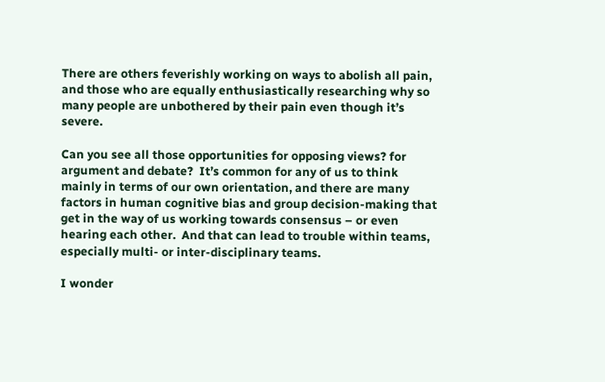There are others feverishly working on ways to abolish all pain, and those who are equally enthusiastically researching why so many people are unbothered by their pain even though it’s severe.

Can you see all those opportunities for opposing views? for argument and debate?  It’s common for any of us to think mainly in terms of our own orientation, and there are many factors in human cognitive bias and group decision-making that get in the way of us working towards consensus – or even hearing each other.  And that can lead to trouble within teams, especially multi- or inter-disciplinary teams.

I wonder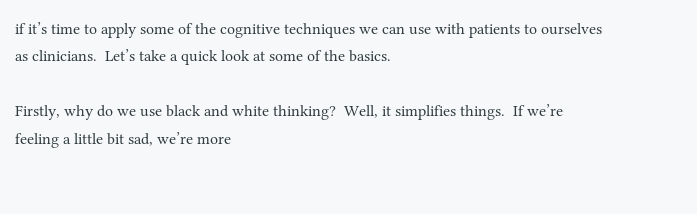if it’s time to apply some of the cognitive techniques we can use with patients to ourselves as clinicians.  Let’s take a quick look at some of the basics.

Firstly, why do we use black and white thinking?  Well, it simplifies things.  If we’re feeling a little bit sad, we’re more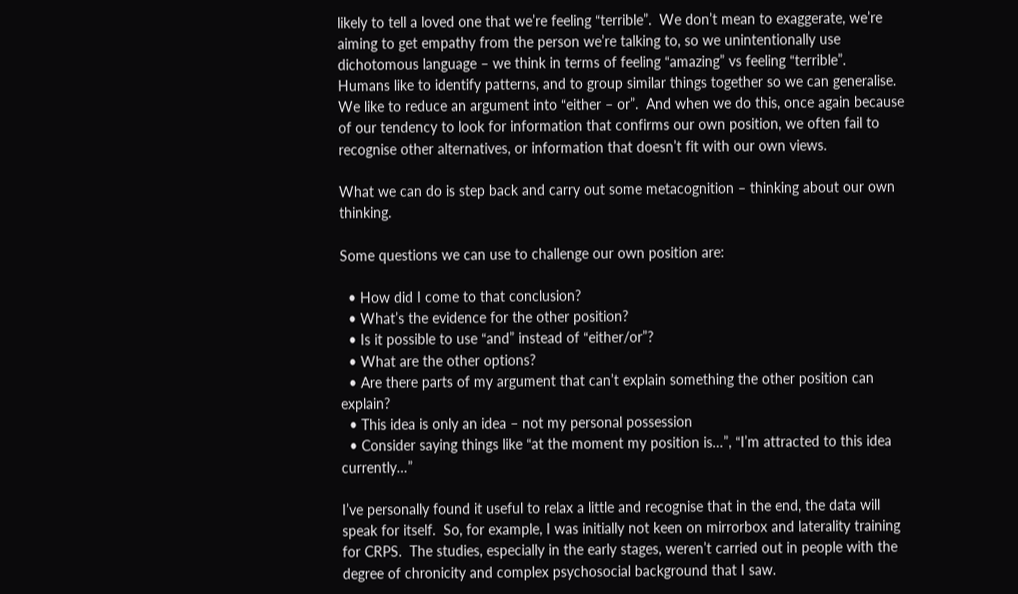likely to tell a loved one that we’re feeling “terrible”.  We don’t mean to exaggerate, we’re aiming to get empathy from the person we’re talking to, so we unintentionally use dichotomous language – we think in terms of feeling “amazing” vs feeling “terrible”.   Humans like to identify patterns, and to group similar things together so we can generalise.  We like to reduce an argument into “either – or”.  And when we do this, once again because of our tendency to look for information that confirms our own position, we often fail to recognise other alternatives, or information that doesn’t fit with our own views.

What we can do is step back and carry out some metacognition – thinking about our own thinking.

Some questions we can use to challenge our own position are:

  • How did I come to that conclusion?
  • What’s the evidence for the other position?
  • Is it possible to use “and” instead of “either/or”?
  • What are the other options?
  • Are there parts of my argument that can’t explain something the other position can explain?
  • This idea is only an idea – not my personal possession
  • Consider saying things like “at the moment my position is…”, “I’m attracted to this idea currently…”

I’ve personally found it useful to relax a little and recognise that in the end, the data will speak for itself.  So, for example, I was initially not keen on mirrorbox and laterality training for CRPS.  The studies, especially in the early stages, weren’t carried out in people with the degree of chronicity and complex psychosocial background that I saw.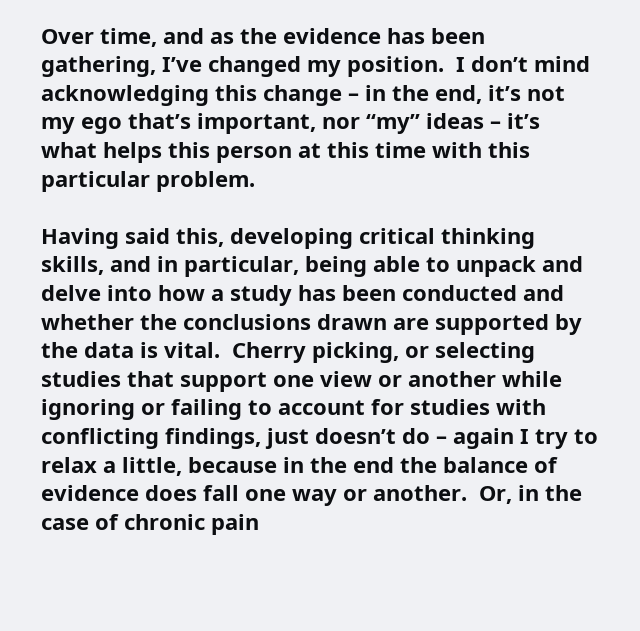Over time, and as the evidence has been gathering, I’ve changed my position.  I don’t mind acknowledging this change – in the end, it’s not my ego that’s important, nor “my” ideas – it’s what helps this person at this time with this particular problem.

Having said this, developing critical thinking skills, and in particular, being able to unpack and delve into how a study has been conducted and whether the conclusions drawn are supported by the data is vital.  Cherry picking, or selecting studies that support one view or another while ignoring or failing to account for studies with conflicting findings, just doesn’t do – again I try to relax a little, because in the end the balance of evidence does fall one way or another.  Or, in the case of chronic pain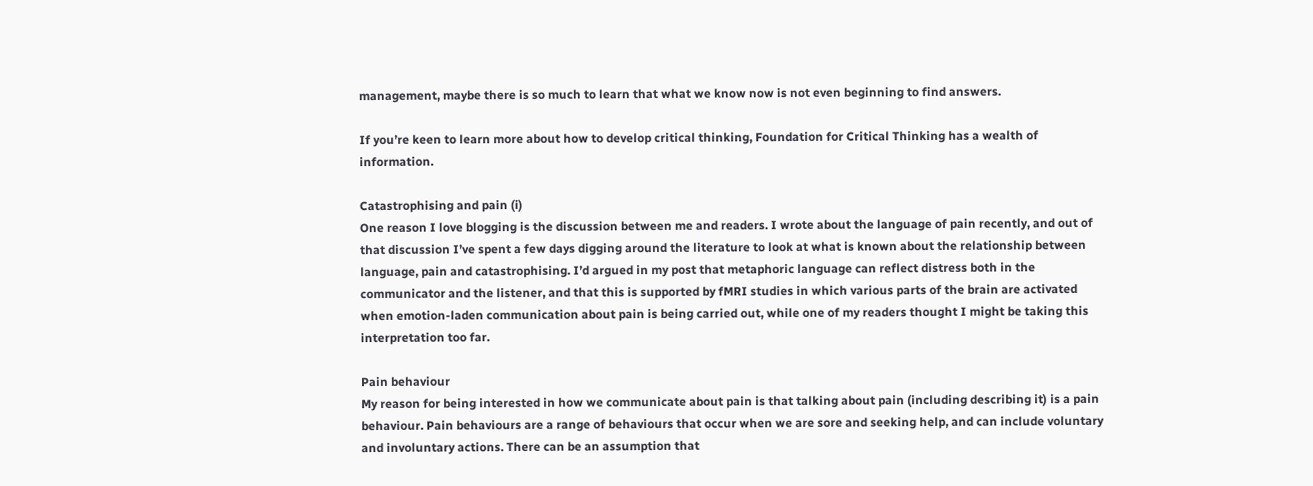management, maybe there is so much to learn that what we know now is not even beginning to find answers.

If you’re keen to learn more about how to develop critical thinking, Foundation for Critical Thinking has a wealth of information.

Catastrophising and pain (i)
One reason I love blogging is the discussion between me and readers. I wrote about the language of pain recently, and out of that discussion I’ve spent a few days digging around the literature to look at what is known about the relationship between language, pain and catastrophising. I’d argued in my post that metaphoric language can reflect distress both in the communicator and the listener, and that this is supported by fMRI studies in which various parts of the brain are activated when emotion-laden communication about pain is being carried out, while one of my readers thought I might be taking this interpretation too far.

Pain behaviour
My reason for being interested in how we communicate about pain is that talking about pain (including describing it) is a pain behaviour. Pain behaviours are a range of behaviours that occur when we are sore and seeking help, and can include voluntary and involuntary actions. There can be an assumption that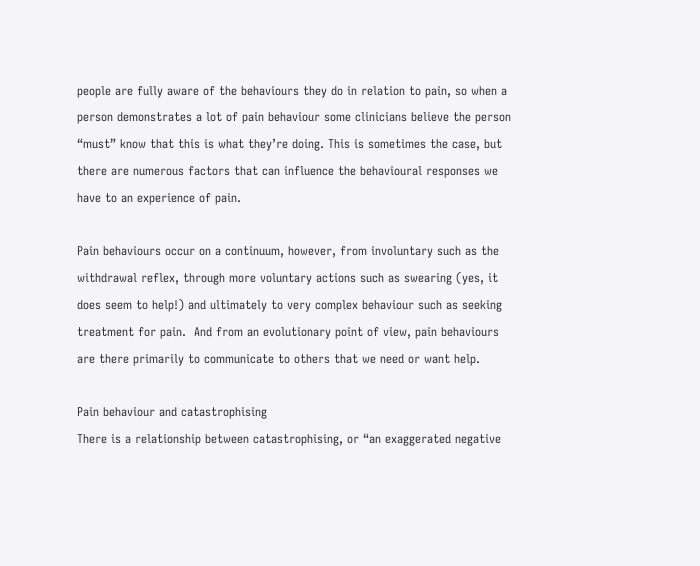people are fully aware of the behaviours they do in relation to pain, so when a person demonstrates a lot of pain behaviour some clinicians believe the person “must” know that this is what they’re doing. This is sometimes the case, but there are numerous factors that can influence the behavioural responses we have to an experience of pain.

Pain behaviours occur on a continuum, however, from involuntary such as the withdrawal reflex, through more voluntary actions such as swearing (yes, it does seem to help!) and ultimately to very complex behaviour such as seeking treatment for pain.  And from an evolutionary point of view, pain behaviours are there primarily to communicate to others that we need or want help.

Pain behaviour and catastrophising
There is a relationship between catastrophising, or “an exaggerated negative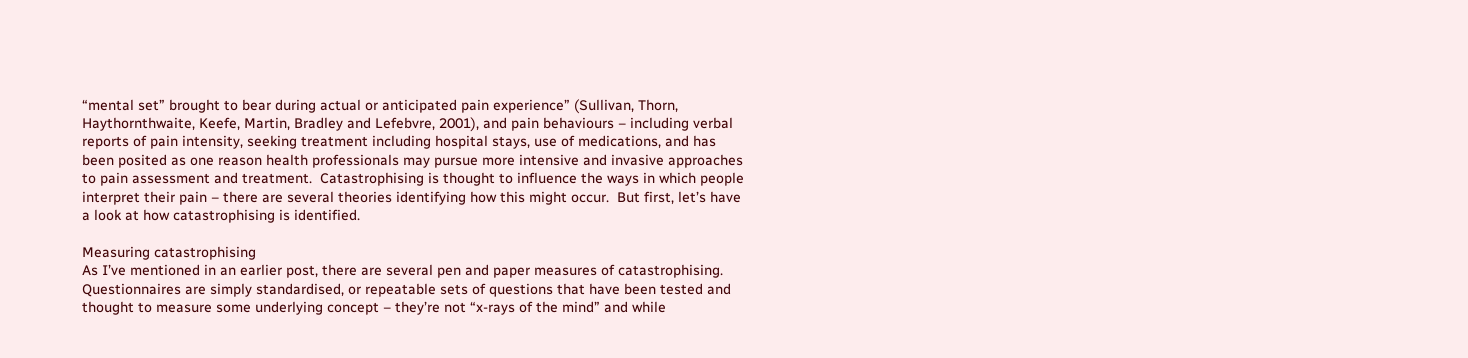“mental set” brought to bear during actual or anticipated pain experience” (Sullivan, Thorn, Haythornthwaite, Keefe, Martin, Bradley and Lefebvre, 2001), and pain behaviours – including verbal reports of pain intensity, seeking treatment including hospital stays, use of medications, and has been posited as one reason health professionals may pursue more intensive and invasive approaches to pain assessment and treatment.  Catastrophising is thought to influence the ways in which people interpret their pain – there are several theories identifying how this might occur.  But first, let’s have a look at how catastrophising is identified.

Measuring catastrophising
As I’ve mentioned in an earlier post, there are several pen and paper measures of catastrophising.  Questionnaires are simply standardised, or repeatable sets of questions that have been tested and thought to measure some underlying concept – they’re not “x-rays of the mind” and while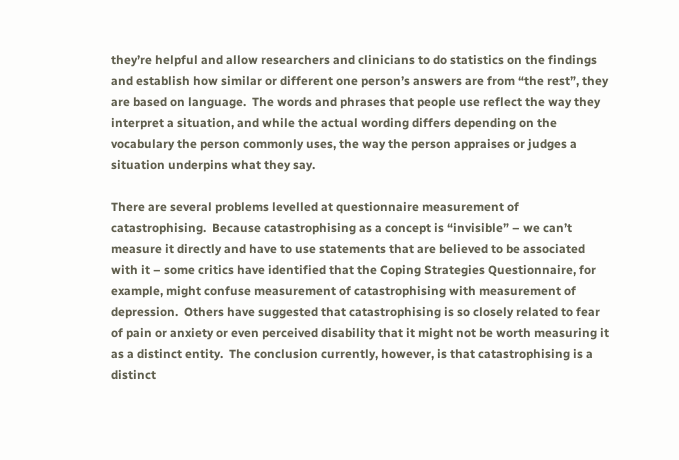they’re helpful and allow researchers and clinicians to do statistics on the findings and establish how similar or different one person’s answers are from “the rest”, they are based on language.  The words and phrases that people use reflect the way they interpret a situation, and while the actual wording differs depending on the vocabulary the person commonly uses, the way the person appraises or judges a situation underpins what they say.

There are several problems levelled at questionnaire measurement of catastrophising.  Because catastrophising as a concept is “invisible” – we can’t measure it directly and have to use statements that are believed to be associated with it – some critics have identified that the Coping Strategies Questionnaire, for example, might confuse measurement of catastrophising with measurement of depression.  Others have suggested that catastrophising is so closely related to fear of pain or anxiety or even perceived disability that it might not be worth measuring it as a distinct entity.  The conclusion currently, however, is that catastrophising is a distinct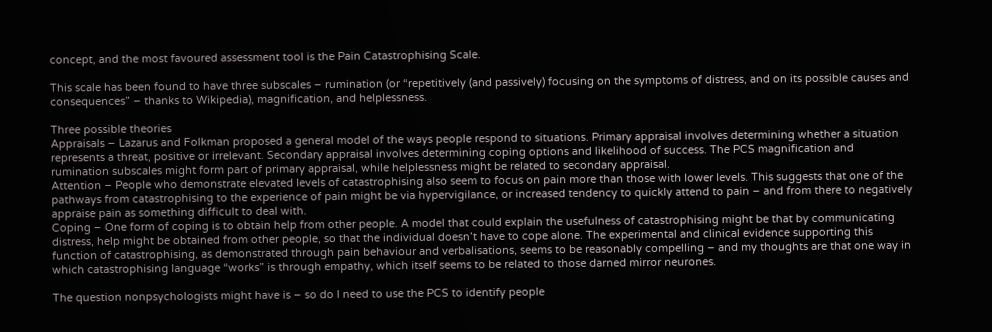concept, and the most favoured assessment tool is the Pain Catastrophising Scale.

This scale has been found to have three subscales – rumination (or “repetitively (and passively) focusing on the symptoms of distress, and on its possible causes and consequences” – thanks to Wikipedia), magnification, and helplessness.

Three possible theories
Appraisals – Lazarus and Folkman proposed a general model of the ways people respond to situations. Primary appraisal involves determining whether a situation represents a threat, positive or irrelevant. Secondary appraisal involves determining coping options and likelihood of success. The PCS magnification and rumination subscales might form part of primary appraisal, while helplessness might be related to secondary appraisal.
Attention – People who demonstrate elevated levels of catastrophising also seem to focus on pain more than those with lower levels. This suggests that one of the pathways from catastrophising to the experience of pain might be via hypervigilance, or increased tendency to quickly attend to pain – and from there to negatively appraise pain as something difficult to deal with.
Coping – One form of coping is to obtain help from other people. A model that could explain the usefulness of catastrophising might be that by communicating distress, help might be obtained from other people, so that the individual doesn’t have to cope alone. The experimental and clinical evidence supporting this function of catastrophising, as demonstrated through pain behaviour and verbalisations, seems to be reasonably compelling – and my thoughts are that one way in which catastrophising language “works” is through empathy, which itself seems to be related to those darned mirror neurones.

The question nonpsychologists might have is – so do I need to use the PCS to identify people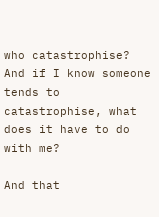who catastrophise? And if I know someone tends to catastrophise, what does it have to do with me?

And that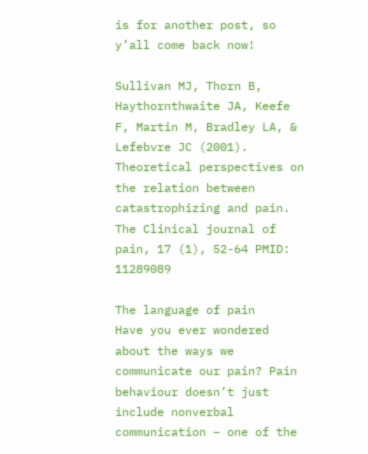is for another post, so y’all come back now!

Sullivan MJ, Thorn B, Haythornthwaite JA, Keefe F, Martin M, Bradley LA, & Lefebvre JC (2001). Theoretical perspectives on the relation between catastrophizing and pain. The Clinical journal of pain, 17 (1), 52-64 PMID: 11289089

The language of pain
Have you ever wondered about the ways we communicate our pain? Pain behaviour doesn’t just include nonverbal communication – one of the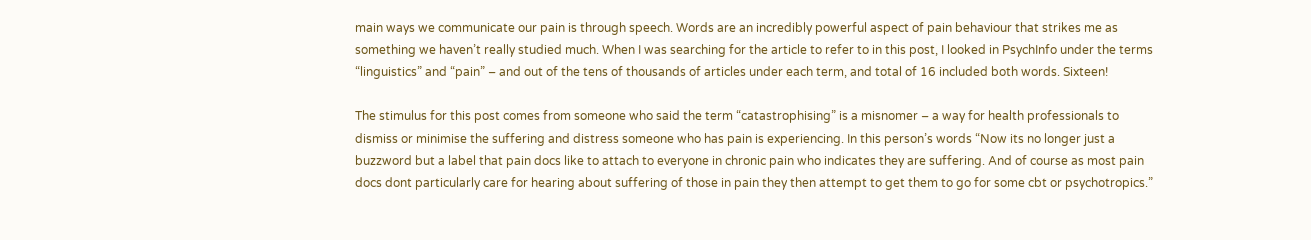main ways we communicate our pain is through speech. Words are an incredibly powerful aspect of pain behaviour that strikes me as something we haven’t really studied much. When I was searching for the article to refer to in this post, I looked in PsychInfo under the terms “linguistics” and “pain” – and out of the tens of thousands of articles under each term, and total of 16 included both words. Sixteen!

The stimulus for this post comes from someone who said the term “catastrophising” is a misnomer – a way for health professionals to dismiss or minimise the suffering and distress someone who has pain is experiencing. In this person’s words “Now its no longer just a buzzword but a label that pain docs like to attach to everyone in chronic pain who indicates they are suffering. And of course as most pain docs dont particularly care for hearing about suffering of those in pain they then attempt to get them to go for some cbt or psychotropics.”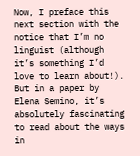Now, I preface this next section with the notice that I’m no linguist (although it’s something I’d love to learn about!).  But in a paper by Elena Semino, it’s absolutely fascinating to read about the ways in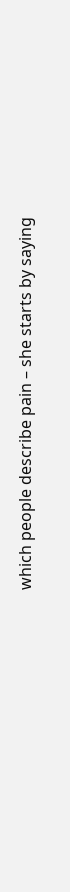which people describe pain – she starts by saying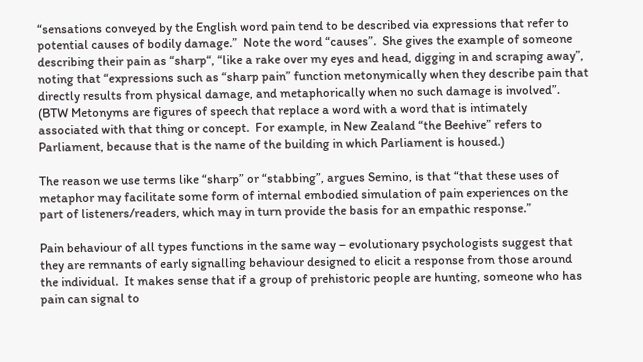“sensations conveyed by the English word pain tend to be described via expressions that refer to potential causes of bodily damage.”  Note the word “causes”.  She gives the example of someone describing their pain as “sharp“, “like a rake over my eyes and head, digging in and scraping away”, noting that “expressions such as “sharp pain” function metonymically when they describe pain that directly results from physical damage, and metaphorically when no such damage is involved”.  (BTW Metonyms are figures of speech that replace a word with a word that is intimately associated with that thing or concept.  For example, in New Zealand “the Beehive” refers to Parliament, because that is the name of the building in which Parliament is housed.)

The reason we use terms like “sharp” or “stabbing”, argues Semino, is that “that these uses of metaphor may facilitate some form of internal embodied simulation of pain experiences on the part of listeners/readers, which may in turn provide the basis for an empathic response.”

Pain behaviour of all types functions in the same way – evolutionary psychologists suggest that they are remnants of early signalling behaviour designed to elicit a response from those around the individual.  It makes sense that if a group of prehistoric people are hunting, someone who has pain can signal to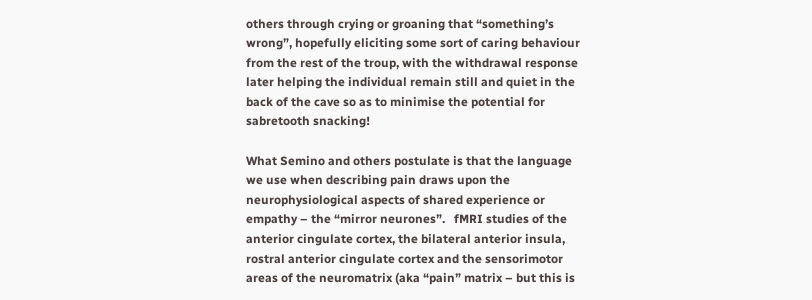others through crying or groaning that “something’s wrong”, hopefully eliciting some sort of caring behaviour from the rest of the troup, with the withdrawal response later helping the individual remain still and quiet in the back of the cave so as to minimise the potential for sabretooth snacking!

What Semino and others postulate is that the language we use when describing pain draws upon the neurophysiological aspects of shared experience or empathy – the “mirror neurones”.   fMRI studies of the anterior cingulate cortex, the bilateral anterior insula, rostral anterior cingulate cortex and the sensorimotor areas of the neuromatrix (aka “pain” matrix – but this is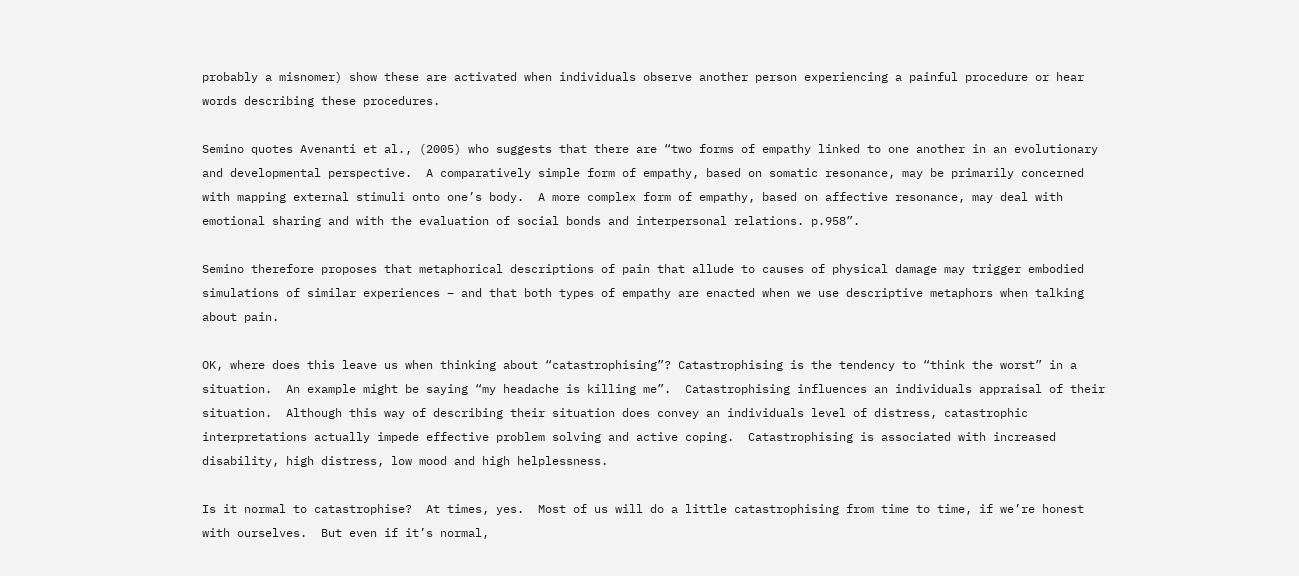probably a misnomer) show these are activated when individuals observe another person experiencing a painful procedure or hear words describing these procedures.

Semino quotes Avenanti et al., (2005) who suggests that there are “two forms of empathy linked to one another in an evolutionary and developmental perspective.  A comparatively simple form of empathy, based on somatic resonance, may be primarily concerned with mapping external stimuli onto one’s body.  A more complex form of empathy, based on affective resonance, may deal with emotional sharing and with the evaluation of social bonds and interpersonal relations. p.958”.

Semino therefore proposes that metaphorical descriptions of pain that allude to causes of physical damage may trigger embodied simulations of similar experiences – and that both types of empathy are enacted when we use descriptive metaphors when talking about pain.

OK, where does this leave us when thinking about “catastrophising”? Catastrophising is the tendency to “think the worst” in a situation.  An example might be saying “my headache is killing me”.  Catastrophising influences an individuals appraisal of their situation.  Although this way of describing their situation does convey an individuals level of distress, catastrophic interpretations actually impede effective problem solving and active coping.  Catastrophising is associated with increased disability, high distress, low mood and high helplessness.

Is it normal to catastrophise?  At times, yes.  Most of us will do a little catastrophising from time to time, if we’re honest with ourselves.  But even if it’s normal,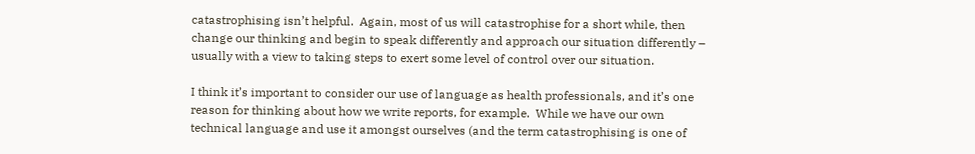catastrophising isn’t helpful.  Again, most of us will catastrophise for a short while, then change our thinking and begin to speak differently and approach our situation differently – usually with a view to taking steps to exert some level of control over our situation.

I think it’s important to consider our use of language as health professionals, and it’s one reason for thinking about how we write reports, for example.  While we have our own technical language and use it amongst ourselves (and the term catastrophising is one of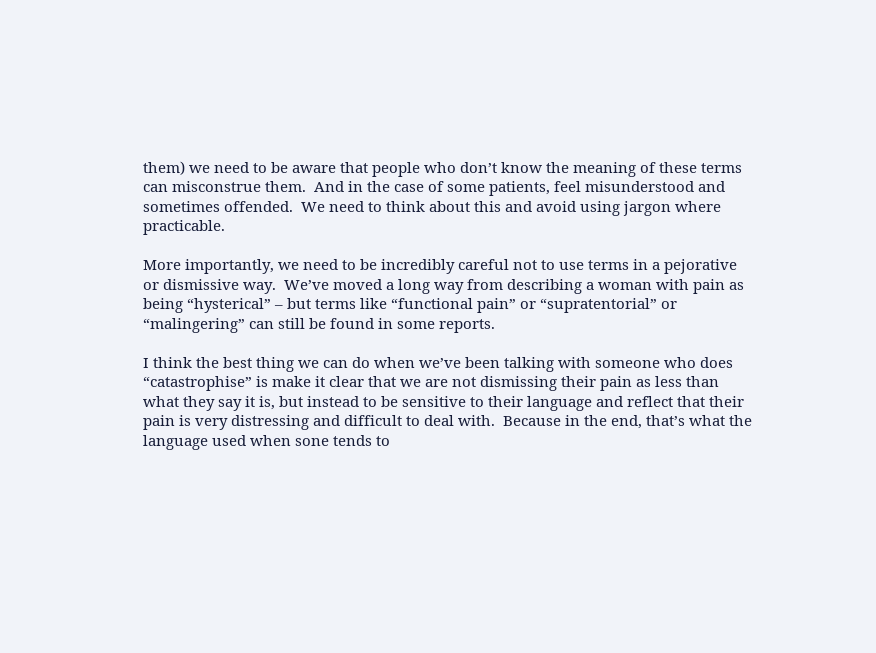them) we need to be aware that people who don’t know the meaning of these terms can misconstrue them.  And in the case of some patients, feel misunderstood and sometimes offended.  We need to think about this and avoid using jargon where practicable.

More importantly, we need to be incredibly careful not to use terms in a pejorative or dismissive way.  We’ve moved a long way from describing a woman with pain as being “hysterical” – but terms like “functional pain” or “supratentorial” or “malingering” can still be found in some reports.

I think the best thing we can do when we’ve been talking with someone who does “catastrophise” is make it clear that we are not dismissing their pain as less than what they say it is, but instead to be sensitive to their language and reflect that their pain is very distressing and difficult to deal with.  Because in the end, that’s what the language used when sone tends to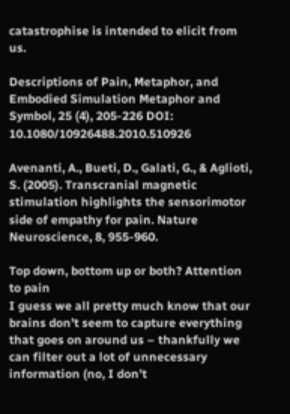catastrophise is intended to elicit from us.

Descriptions of Pain, Metaphor, and Embodied Simulation Metaphor and Symbol, 25 (4), 205-226 DOI: 10.1080/10926488.2010.510926

Avenanti, A., Bueti, D., Galati, G., & Aglioti, S. (2005). Transcranial magnetic stimulation highlights the sensorimotor side of empathy for pain. Nature Neuroscience, 8, 955-960.

Top down, bottom up or both? Attention to pain
I guess we all pretty much know that our brains don’t seem to capture everything that goes on around us – thankfully we can filter out a lot of unnecessary information (no, I don’t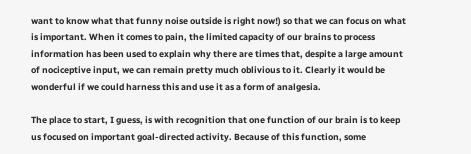want to know what that funny noise outside is right now!) so that we can focus on what is important. When it comes to pain, the limited capacity of our brains to process information has been used to explain why there are times that, despite a large amount of nociceptive input, we can remain pretty much oblivious to it. Clearly it would be wonderful if we could harness this and use it as a form of analgesia.

The place to start, I guess, is with recognition that one function of our brain is to keep us focused on important goal-directed activity. Because of this function, some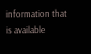information that is available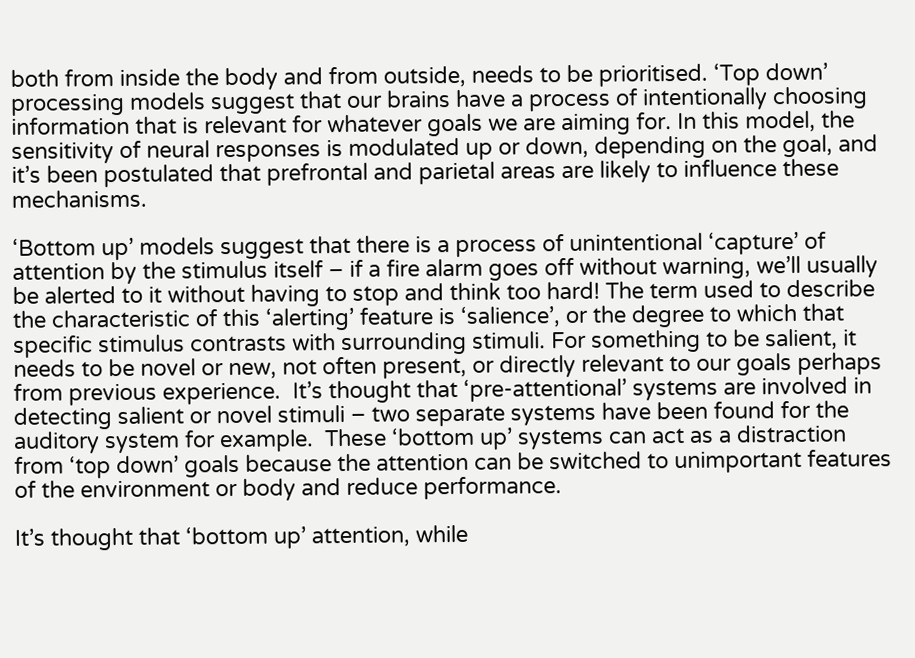both from inside the body and from outside, needs to be prioritised. ‘Top down’ processing models suggest that our brains have a process of intentionally choosing information that is relevant for whatever goals we are aiming for. In this model, the sensitivity of neural responses is modulated up or down, depending on the goal, and it’s been postulated that prefrontal and parietal areas are likely to influence these mechanisms.

‘Bottom up’ models suggest that there is a process of unintentional ‘capture’ of attention by the stimulus itself – if a fire alarm goes off without warning, we’ll usually be alerted to it without having to stop and think too hard! The term used to describe the characteristic of this ‘alerting’ feature is ‘salience’, or the degree to which that specific stimulus contrasts with surrounding stimuli. For something to be salient, it needs to be novel or new, not often present, or directly relevant to our goals perhaps from previous experience.  It’s thought that ‘pre-attentional’ systems are involved in detecting salient or novel stimuli – two separate systems have been found for the auditory system for example.  These ‘bottom up’ systems can act as a distraction from ‘top down’ goals because the attention can be switched to unimportant features of the environment or body and reduce performance.

It’s thought that ‘bottom up’ attention, while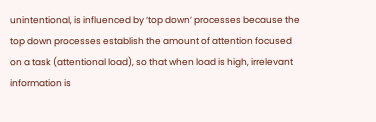unintentional, is influenced by ‘top down’ processes because the top down processes establish the amount of attention focused on a task (attentional load), so that when load is high, irrelevant information is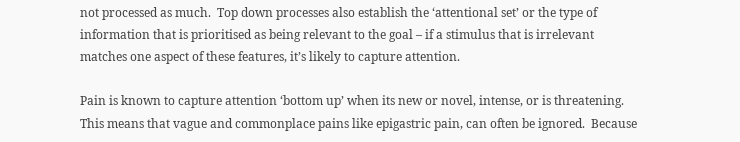not processed as much.  Top down processes also establish the ‘attentional set’ or the type of information that is prioritised as being relevant to the goal – if a stimulus that is irrelevant matches one aspect of these features, it’s likely to capture attention.

Pain is known to capture attention ‘bottom up’ when its new or novel, intense, or is threatening.  This means that vague and commonplace pains like epigastric pain, can often be ignored.  Because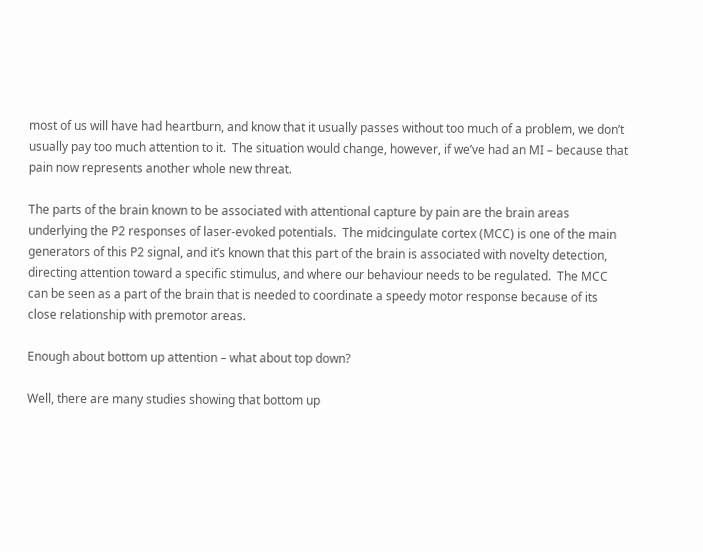most of us will have had heartburn, and know that it usually passes without too much of a problem, we don’t usually pay too much attention to it.  The situation would change, however, if we’ve had an MI – because that pain now represents another whole new threat.

The parts of the brain known to be associated with attentional capture by pain are the brain areas underlying the P2 responses of laser-evoked potentials.  The midcingulate cortex (MCC) is one of the main generators of this P2 signal, and it’s known that this part of the brain is associated with novelty detection, directing attention toward a specific stimulus, and where our behaviour needs to be regulated.  The MCC can be seen as a part of the brain that is needed to coordinate a speedy motor response because of its close relationship with premotor areas.

Enough about bottom up attention – what about top down?

Well, there are many studies showing that bottom up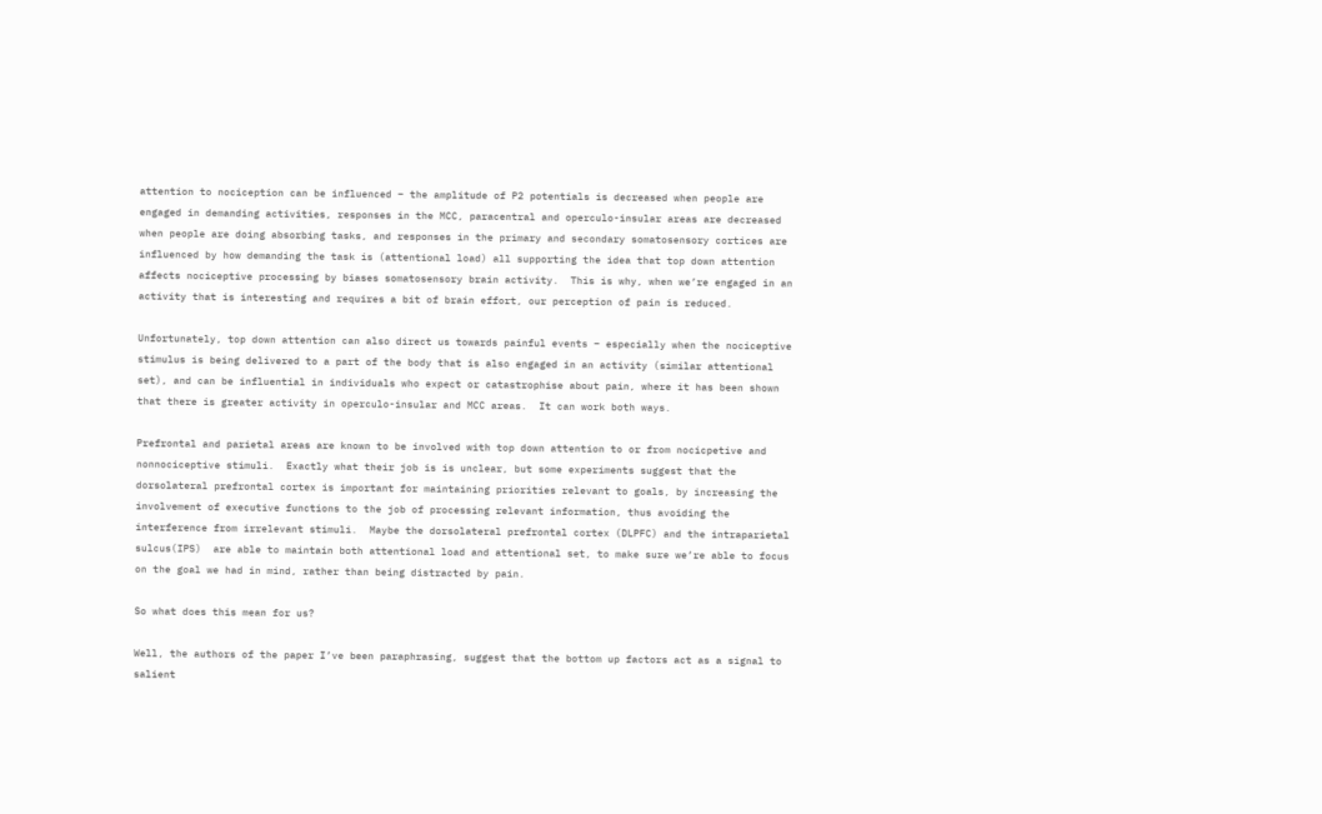attention to nociception can be influenced – the amplitude of P2 potentials is decreased when people are engaged in demanding activities, responses in the MCC, paracentral and operculo-insular areas are decreased when people are doing absorbing tasks, and responses in the primary and secondary somatosensory cortices are influenced by how demanding the task is (attentional load) all supporting the idea that top down attention affects nociceptive processing by biases somatosensory brain activity.  This is why, when we’re engaged in an activity that is interesting and requires a bit of brain effort, our perception of pain is reduced.

Unfortunately, top down attention can also direct us towards painful events – especially when the nociceptive stimulus is being delivered to a part of the body that is also engaged in an activity (similar attentional set), and can be influential in individuals who expect or catastrophise about pain, where it has been shown that there is greater activity in operculo-insular and MCC areas.  It can work both ways.

Prefrontal and parietal areas are known to be involved with top down attention to or from nocicpetive and nonnociceptive stimuli.  Exactly what their job is is unclear, but some experiments suggest that the dorsolateral prefrontal cortex is important for maintaining priorities relevant to goals, by increasing the involvement of executive functions to the job of processing relevant information, thus avoiding the interference from irrelevant stimuli.  Maybe the dorsolateral prefrontal cortex (DLPFC) and the intraparietal sulcus(IPS)  are able to maintain both attentional load and attentional set, to make sure we’re able to focus on the goal we had in mind, rather than being distracted by pain.

So what does this mean for us?

Well, the authors of the paper I’ve been paraphrasing, suggest that the bottom up factors act as a signal to salient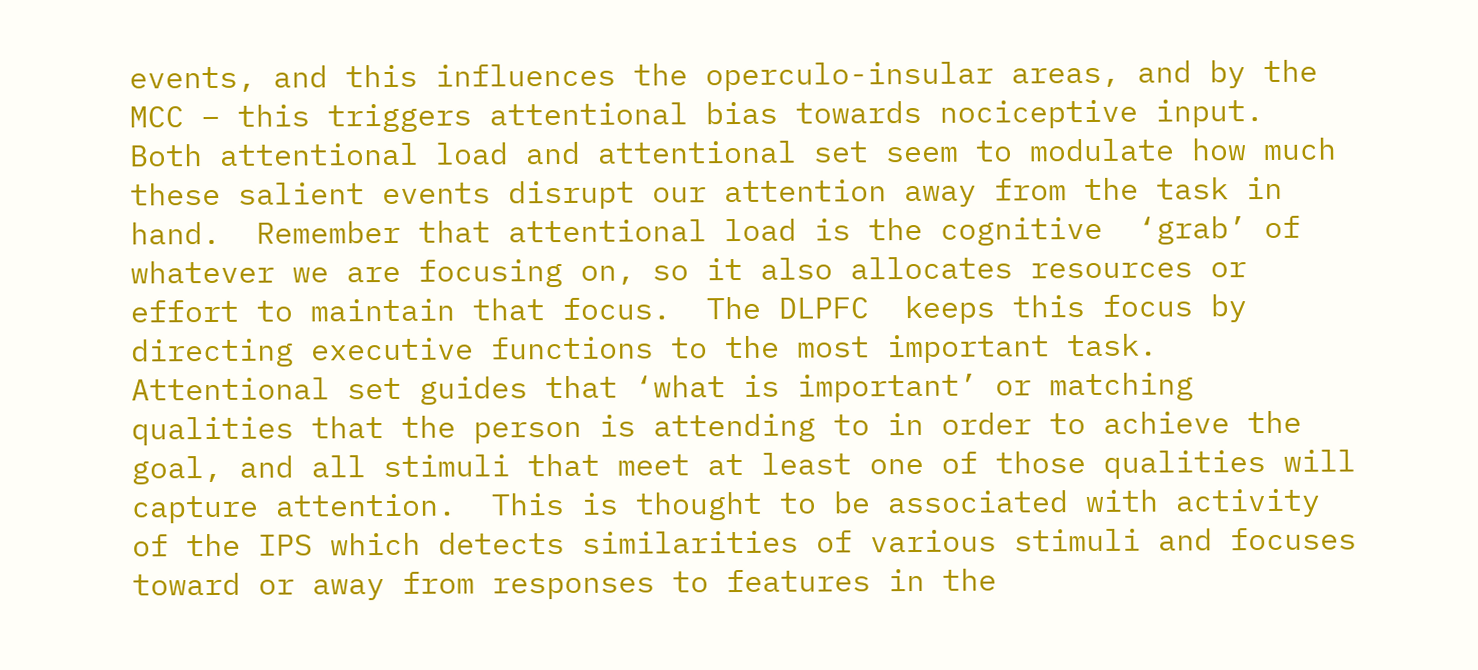events, and this influences the operculo-insular areas, and by the MCC – this triggers attentional bias towards nociceptive input.  Both attentional load and attentional set seem to modulate how much these salient events disrupt our attention away from the task in hand.  Remember that attentional load is the cognitive  ‘grab’ of whatever we are focusing on, so it also allocates resources or effort to maintain that focus.  The DLPFC  keeps this focus by directing executive functions to the most important task.  Attentional set guides that ‘what is important’ or matching qualities that the person is attending to in order to achieve the goal, and all stimuli that meet at least one of those qualities will capture attention.  This is thought to be associated with activity of the IPS which detects similarities of various stimuli and focuses toward or away from responses to features in the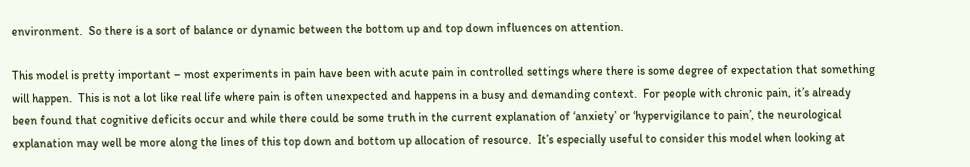environment.  So there is a sort of balance or dynamic between the bottom up and top down influences on attention.

This model is pretty important – most experiments in pain have been with acute pain in controlled settings where there is some degree of expectation that something will happen.  This is not a lot like real life where pain is often unexpected and happens in a busy and demanding context.  For people with chronic pain, it’s already been found that cognitive deficits occur and while there could be some truth in the current explanation of ‘anxiety’ or ‘hypervigilance to pain’, the neurological explanation may well be more along the lines of this top down and bottom up allocation of resource.  It’s especially useful to consider this model when looking at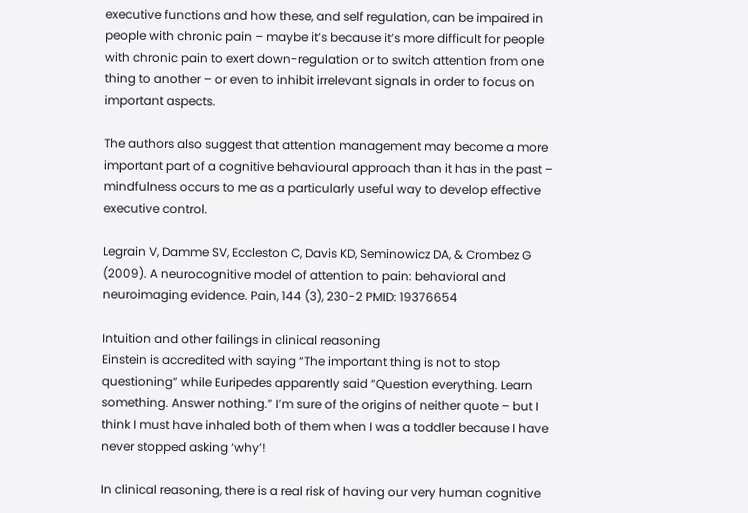executive functions and how these, and self regulation, can be impaired in people with chronic pain – maybe it’s because it’s more difficult for people with chronic pain to exert down-regulation or to switch attention from one thing to another – or even to inhibit irrelevant signals in order to focus on important aspects.

The authors also suggest that attention management may become a more important part of a cognitive behavioural approach than it has in the past – mindfulness occurs to me as a particularly useful way to develop effective executive control.

Legrain V, Damme SV, Eccleston C, Davis KD, Seminowicz DA, & Crombez G (2009). A neurocognitive model of attention to pain: behavioral and neuroimaging evidence. Pain, 144 (3), 230-2 PMID: 19376654

Intuition and other failings in clinical reasoning
Einstein is accredited with saying “The important thing is not to stop questioning” while Euripedes apparently said “Question everything. Learn something. Answer nothing.” I’m sure of the origins of neither quote – but I think I must have inhaled both of them when I was a toddler because I have never stopped asking ‘why’!

In clinical reasoning, there is a real risk of having our very human cognitive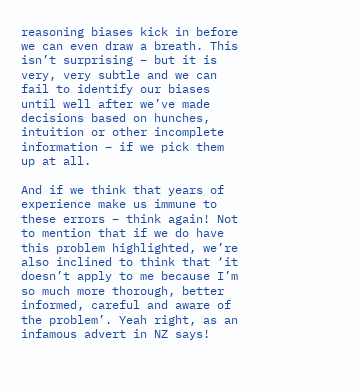reasoning biases kick in before we can even draw a breath. This isn’t surprising – but it is very, very subtle and we can fail to identify our biases until well after we’ve made decisions based on hunches, intuition or other incomplete information – if we pick them up at all.

And if we think that years of experience make us immune to these errors – think again! Not to mention that if we do have this problem highlighted, we’re also inclined to think that ‘it doesn’t apply to me because I’m so much more thorough, better informed, careful and aware of the problem’. Yeah right, as an infamous advert in NZ says!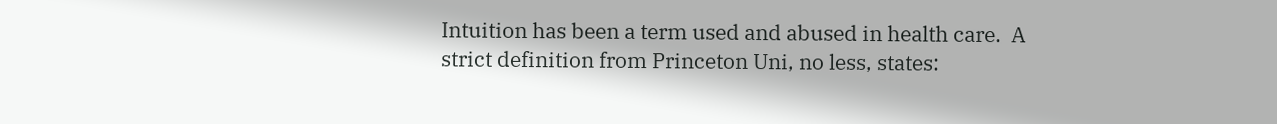Intuition has been a term used and abused in health care.  A strict definition from Princeton Uni, no less, states: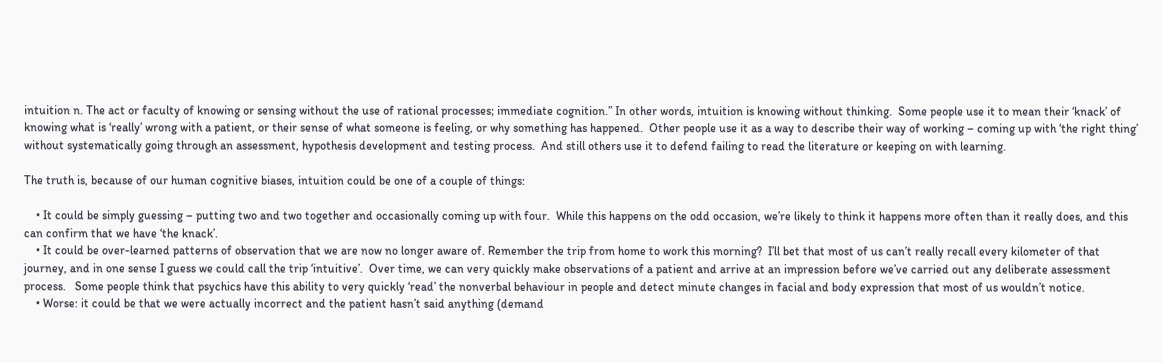intuition n. The act or faculty of knowing or sensing without the use of rational processes; immediate cognition.” In other words, intuition is knowing without thinking.  Some people use it to mean their ‘knack’ of knowing what is ‘really’ wrong with a patient, or their sense of what someone is feeling, or why something has happened.  Other people use it as a way to describe their way of working – coming up with ‘the right thing’ without systematically going through an assessment, hypothesis development and testing process.  And still others use it to defend failing to read the literature or keeping on with learning.

The truth is, because of our human cognitive biases, intuition could be one of a couple of things:

    • It could be simply guessing – putting two and two together and occasionally coming up with four.  While this happens on the odd occasion, we’re likely to think it happens more often than it really does, and this can confirm that we have ‘the knack’.
    • It could be over-learned patterns of observation that we are now no longer aware of. Remember the trip from home to work this morning?  I’ll bet that most of us can’t really recall every kilometer of that journey, and in one sense I guess we could call the trip ‘intuitive’.  Over time, we can very quickly make observations of a patient and arrive at an impression before we’ve carried out any deliberate assessment process.   Some people think that psychics have this ability to very quickly ‘read’ the nonverbal behaviour in people and detect minute changes in facial and body expression that most of us wouldn’t notice.
    • Worse: it could be that we were actually incorrect and the patient hasn’t said anything (demand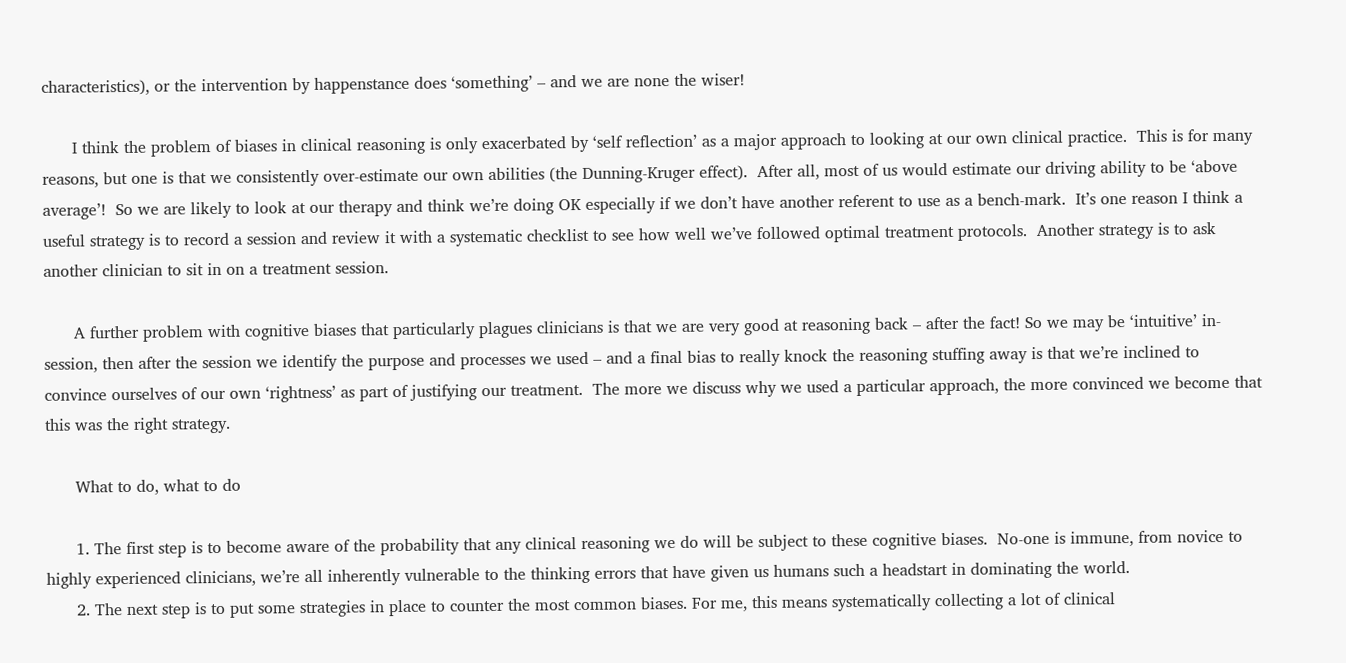characteristics), or the intervention by happenstance does ‘something’ – and we are none the wiser!

      I think the problem of biases in clinical reasoning is only exacerbated by ‘self reflection’ as a major approach to looking at our own clinical practice.  This is for many reasons, but one is that we consistently over-estimate our own abilities (the Dunning-Kruger effect).  After all, most of us would estimate our driving ability to be ‘above average’!  So we are likely to look at our therapy and think we’re doing OK especially if we don’t have another referent to use as a bench-mark.  It’s one reason I think a useful strategy is to record a session and review it with a systematic checklist to see how well we’ve followed optimal treatment protocols.  Another strategy is to ask another clinician to sit in on a treatment session.

      A further problem with cognitive biases that particularly plagues clinicians is that we are very good at reasoning back – after the fact! So we may be ‘intuitive’ in-session, then after the session we identify the purpose and processes we used – and a final bias to really knock the reasoning stuffing away is that we’re inclined to convince ourselves of our own ‘rightness’ as part of justifying our treatment.  The more we discuss why we used a particular approach, the more convinced we become that this was the right strategy.

      What to do, what to do

      1. The first step is to become aware of the probability that any clinical reasoning we do will be subject to these cognitive biases.  No-one is immune, from novice to highly experienced clinicians, we’re all inherently vulnerable to the thinking errors that have given us humans such a headstart in dominating the world.
      2. The next step is to put some strategies in place to counter the most common biases. For me, this means systematically collecting a lot of clinical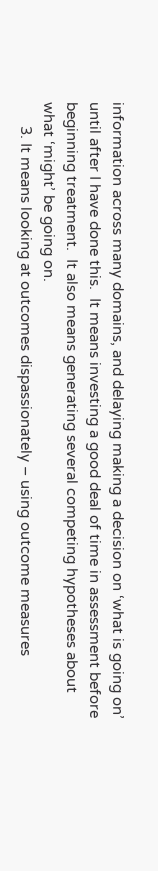information across many domains, and delaying making a decision on ‘what is going on’ until after I have done this.  It means investing a good deal of time in assessment before beginning treatment.  It also means generating several competing hypotheses about what ‘might’ be going on.
      3. It means looking at outcomes dispassionately – using outcome measures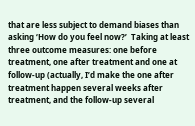that are less subject to demand biases than asking ‘How do you feel now?’  Taking at least three outcome measures: one before treatment, one after treatment and one at follow-up (actually, I’d make the one after treatment happen several weeks after treatment, and the follow-up several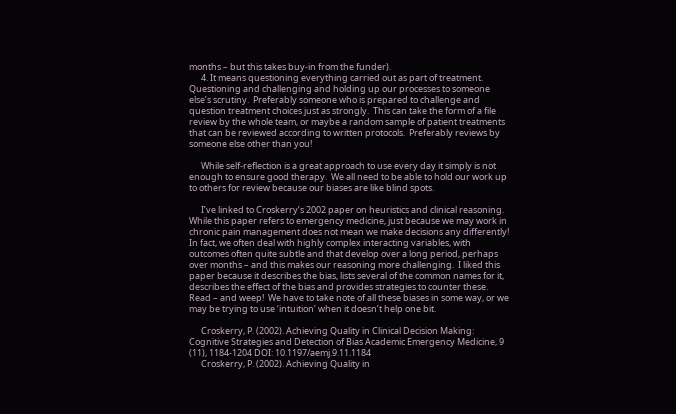months – but this takes buy-in from the funder).
      4. It means questioning everything carried out as part of treatment. Questioning and challenging and holding up our processes to someone else’s scrutiny.  Preferably someone who is prepared to challenge and question treatment choices just as strongly.  This can take the form of a file review by the whole team, or maybe a random sample of patient treatments that can be reviewed according to written protocols.  Preferably reviews by someone else other than you!

      While self-reflection is a great approach to use every day it simply is not enough to ensure good therapy.  We all need to be able to hold our work up to others for review because our biases are like blind spots.

      I’ve linked to Croskerry’s 2002 paper on heuristics and clinical reasoning.  While this paper refers to emergency medicine, just because we may work in chronic pain management does not mean we make decisions any differently!  In fact, we often deal with highly complex interacting variables, with outcomes often quite subtle and that develop over a long period, perhaps over months – and this makes our reasoning more challenging.  I liked this paper because it describes the bias, lists several of the common names for it, describes the effect of the bias and provides strategies to counter these.  Read – and weep!  We have to take note of all these biases in some way, or we may be trying to use ‘intuition’ when it doesn’t help one bit.

      Croskerry, P. (2002). Achieving Quality in Clinical Decision Making: Cognitive Strategies and Detection of Bias Academic Emergency Medicine, 9 (11), 1184-1204 DOI: 10.1197/aemj.9.11.1184
      Croskerry, P. (2002). Achieving Quality in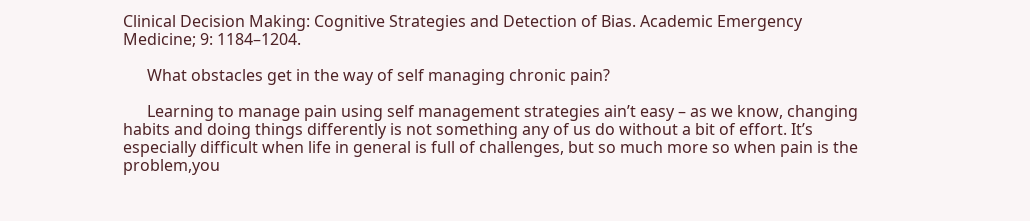Clinical Decision Making: Cognitive Strategies and Detection of Bias. Academic Emergency Medicine; 9: 1184–1204.

      What obstacles get in the way of self managing chronic pain?

      Learning to manage pain using self management strategies ain’t easy – as we know, changing habits and doing things differently is not something any of us do without a bit of effort. It’s especially difficult when life in general is full of challenges, but so much more so when pain is the problem,you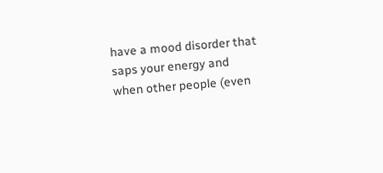have a mood disorder that saps your energy and when other people (even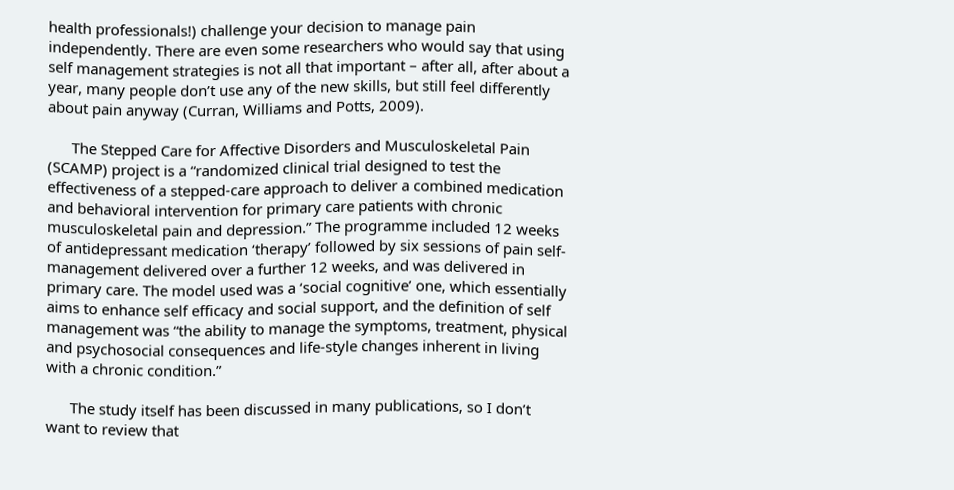health professionals!) challenge your decision to manage pain independently. There are even some researchers who would say that using self management strategies is not all that important – after all, after about a year, many people don’t use any of the new skills, but still feel differently about pain anyway (Curran, Williams and Potts, 2009).

      The Stepped Care for Affective Disorders and Musculoskeletal Pain (SCAMP) project is a “randomized clinical trial designed to test the effectiveness of a stepped-care approach to deliver a combined medication and behavioral intervention for primary care patients with chronic musculoskeletal pain and depression.” The programme included 12 weeks of antidepressant medication ‘therapy’ followed by six sessions of pain self-management delivered over a further 12 weeks, and was delivered in primary care. The model used was a ‘social cognitive’ one, which essentially aims to enhance self efficacy and social support, and the definition of self management was “the ability to manage the symptoms, treatment, physical and psychosocial consequences and life-style changes inherent in living with a chronic condition.”

      The study itself has been discussed in many publications, so I don’t want to review that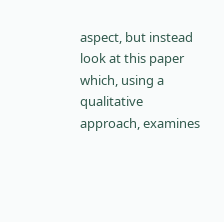aspect, but instead look at this paper which, using a qualitative approach, examines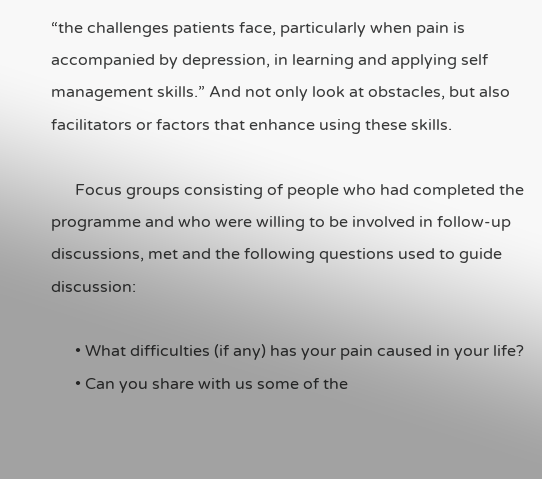“the challenges patients face, particularly when pain is accompanied by depression, in learning and applying self management skills.” And not only look at obstacles, but also facilitators or factors that enhance using these skills.

      Focus groups consisting of people who had completed the programme and who were willing to be involved in follow-up discussions, met and the following questions used to guide discussion:

      • What difficulties (if any) has your pain caused in your life?
      • Can you share with us some of the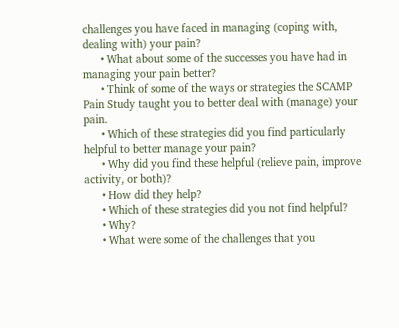challenges you have faced in managing (coping with, dealing with) your pain?
      • What about some of the successes you have had in managing your pain better?
      • Think of some of the ways or strategies the SCAMP Pain Study taught you to better deal with (manage) your pain.
      • Which of these strategies did you find particularly helpful to better manage your pain?
      • Why did you find these helpful (relieve pain, improve activity, or both)?
      • How did they help?
      • Which of these strategies did you not find helpful?
      • Why?
      • What were some of the challenges that you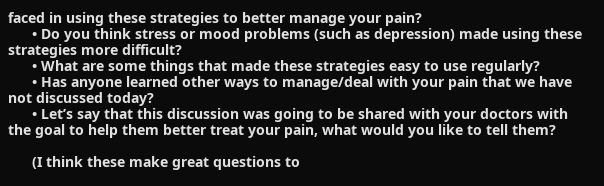faced in using these strategies to better manage your pain?
      • Do you think stress or mood problems (such as depression) made using these strategies more difficult?
      • What are some things that made these strategies easy to use regularly?
      • Has anyone learned other ways to manage/deal with your pain that we have not discussed today?
      • Let’s say that this discussion was going to be shared with your doctors with the goal to help them better treat your pain, what would you like to tell them?

      (I think these make great questions to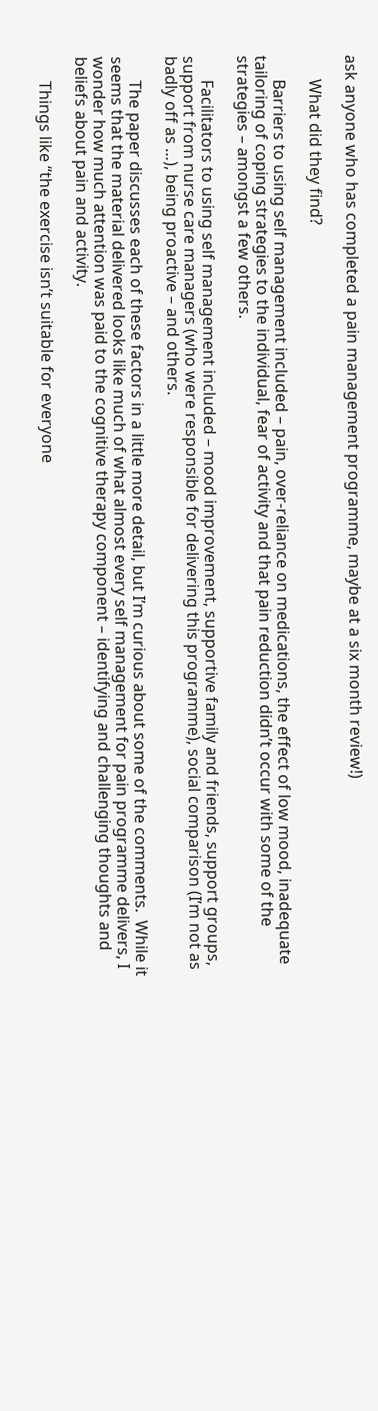ask anyone who has completed a pain management programme, maybe at a six month review!)

      What did they find?

      Barriers to using self management included – pain, over-reliance on medications, the effect of low mood, inadequate tailoring of coping strategies to the individual, fear of activity and that pain reduction didn’t occur with some of the strategies – amongst a few others.

      Facilitators to using self management included – mood improvement, supportive family and friends, support groups, support from nurse care managers (who were responsible for delivering this programme), social comparison (I’m not as badly off as …), being proactive – and others.

      The paper discusses each of these factors in a little more detail, but I’m curious about some of the comments.  While it seems that the material delivered looks like much of what almost every self management for pain programme delivers, I wonder how much attention was paid to the cognitive therapy component – identifying and challenging thoughts and beliefs about pain and activity.

      Things like “the exercise isn’t suitable for everyone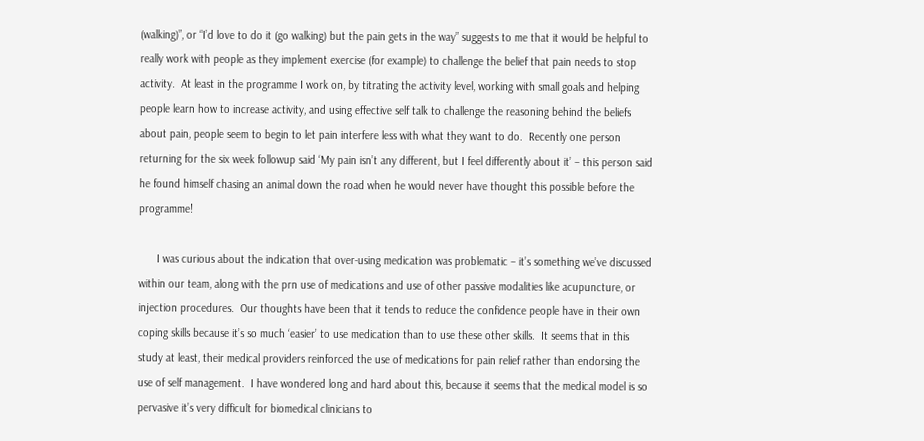(walking)”, or “I’d love to do it (go walking) but the pain gets in the way” suggests to me that it would be helpful to really work with people as they implement exercise (for example) to challenge the belief that pain needs to stop activity.  At least in the programme I work on, by titrating the activity level, working with small goals and helping people learn how to increase activity, and using effective self talk to challenge the reasoning behind the beliefs about pain, people seem to begin to let pain interfere less with what they want to do.  Recently one person returning for the six week followup said ‘My pain isn’t any different, but I feel differently about it’ – this person said he found himself chasing an animal down the road when he would never have thought this possible before the programme!

      I was curious about the indication that over-using medication was problematic – it’s something we’ve discussed within our team, along with the prn use of medications and use of other passive modalities like acupuncture, or injection procedures.  Our thoughts have been that it tends to reduce the confidence people have in their own coping skills because it’s so much ‘easier’ to use medication than to use these other skills.  It seems that in this study at least, their medical providers reinforced the use of medications for pain relief rather than endorsing the use of self management.  I have wondered long and hard about this, because it seems that the medical model is so pervasive it’s very difficult for biomedical clinicians to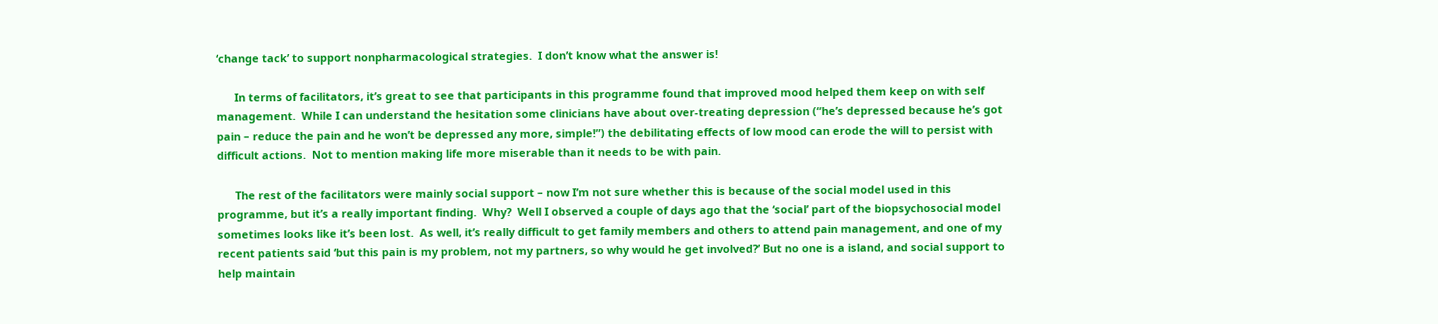‘change tack’ to support nonpharmacological strategies.  I don’t know what the answer is!

      In terms of facilitators, it’s great to see that participants in this programme found that improved mood helped them keep on with self management.  While I can understand the hesitation some clinicians have about over-treating depression (“he’s depressed because he’s got pain – reduce the pain and he won’t be depressed any more, simple!”) the debilitating effects of low mood can erode the will to persist with difficult actions.  Not to mention making life more miserable than it needs to be with pain.

      The rest of the facilitators were mainly social support – now I’m not sure whether this is because of the social model used in this programme, but it’s a really important finding.  Why?  Well I observed a couple of days ago that the ‘social’ part of the biopsychosocial model sometimes looks like it’s been lost.  As well, it’s really difficult to get family members and others to attend pain management, and one of my recent patients said ‘but this pain is my problem, not my partners, so why would he get involved?’ But no one is a island, and social support to help maintain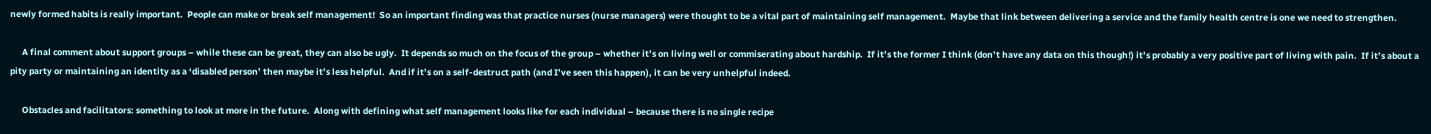newly formed habits is really important.  People can make or break self management!  So an important finding was that practice nurses (nurse managers) were thought to be a vital part of maintaining self management.  Maybe that link between delivering a service and the family health centre is one we need to strengthen.

      A final comment about support groups – while these can be great, they can also be ugly.  It depends so much on the focus of the group – whether it’s on living well or commiserating about hardship.  If it’s the former I think (don’t have any data on this though!) it’s probably a very positive part of living with pain.  If it’s about a pity party or maintaining an identity as a ‘disabled person’ then maybe it’s less helpful.  And if it’s on a self-destruct path (and I’ve seen this happen), it can be very unhelpful indeed.

      Obstacles and facilitators: something to look at more in the future.  Along with defining what self management looks like for each individual – because there is no single recipe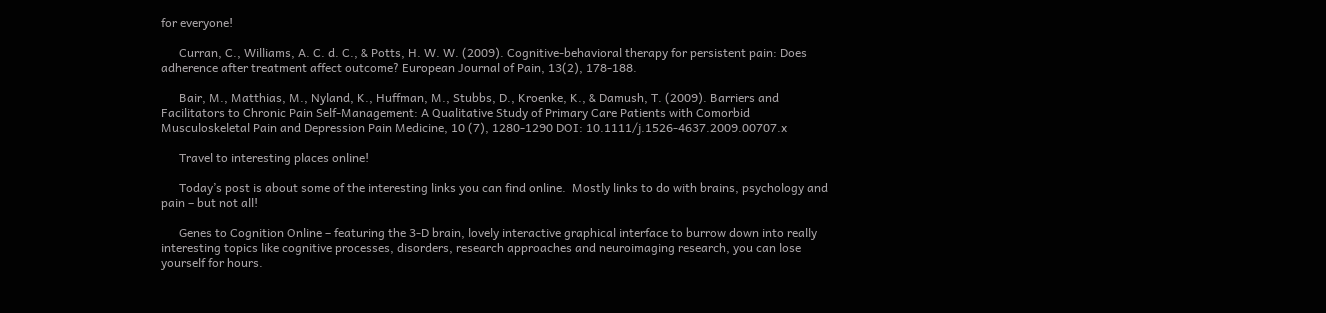for everyone!

      Curran, C., Williams, A. C. d. C., & Potts, H. W. W. (2009). Cognitive-behavioral therapy for persistent pain: Does adherence after treatment affect outcome? European Journal of Pain, 13(2), 178-188.

      Bair, M., Matthias, M., Nyland, K., Huffman, M., Stubbs, D., Kroenke, K., & Damush, T. (2009). Barriers and Facilitators to Chronic Pain Self-Management: A Qualitative Study of Primary Care Patients with Comorbid Musculoskeletal Pain and Depression Pain Medicine, 10 (7), 1280-1290 DOI: 10.1111/j.1526-4637.2009.00707.x

      Travel to interesting places online!

      Today’s post is about some of the interesting links you can find online.  Mostly links to do with brains, psychology and pain – but not all!

      Genes to Cognition Online – featuring the 3-D brain, lovely interactive graphical interface to burrow down into really interesting topics like cognitive processes, disorders, research approaches and neuroimaging research, you can lose yourself for hours.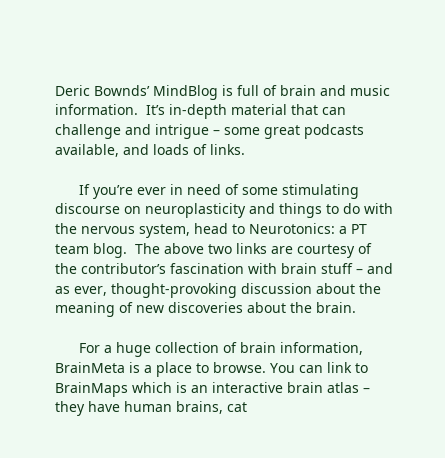Deric Bownds’ MindBlog is full of brain and music information.  It’s in-depth material that can challenge and intrigue – some great podcasts available, and loads of links.

      If you’re ever in need of some stimulating discourse on neuroplasticity and things to do with the nervous system, head to Neurotonics: a PT team blog.  The above two links are courtesy of the contributor’s fascination with brain stuff – and as ever, thought-provoking discussion about the meaning of new discoveries about the brain.

      For a huge collection of brain information, BrainMeta is a place to browse. You can link to BrainMaps which is an interactive brain atlas – they have human brains, cat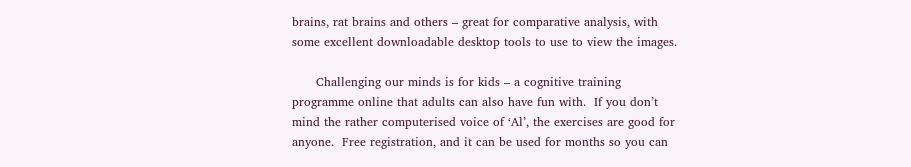brains, rat brains and others – great for comparative analysis, with some excellent downloadable desktop tools to use to view the images.

      Challenging our minds is for kids – a cognitive training programme online that adults can also have fun with.  If you don’t mind the rather computerised voice of ‘Al’, the exercises are good for anyone.  Free registration, and it can be used for months so you can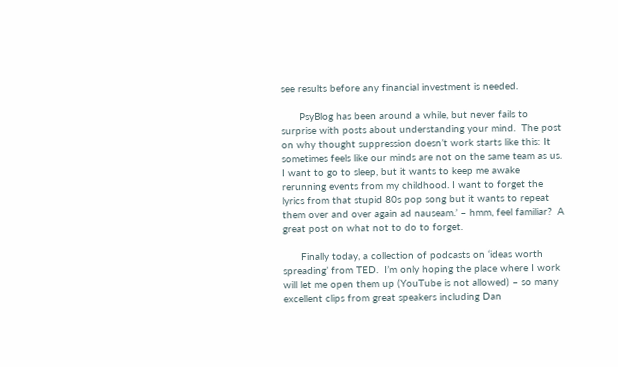see results before any financial investment is needed.

      PsyBlog has been around a while, but never fails to surprise with posts about understanding your mind.  The post on why thought suppression doesn’t work starts like this: It sometimes feels like our minds are not on the same team as us. I want to go to sleep, but it wants to keep me awake rerunning events from my childhood. I want to forget the lyrics from that stupid 80s pop song but it wants to repeat them over and over again ad nauseam.’ – hmm, feel familiar?  A great post on what not to do to forget.

      Finally today, a collection of podcasts on ‘ideas worth spreading’ from TED.  I’m only hoping the place where I work will let me open them up (YouTube is not allowed) – so many excellent clips from great speakers including Dan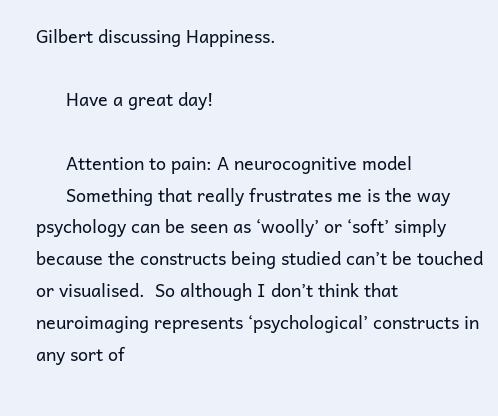Gilbert discussing Happiness.

      Have a great day!

      Attention to pain: A neurocognitive model
      Something that really frustrates me is the way psychology can be seen as ‘woolly’ or ‘soft’ simply because the constructs being studied can’t be touched or visualised.  So although I don’t think that neuroimaging represents ‘psychological’ constructs in any sort of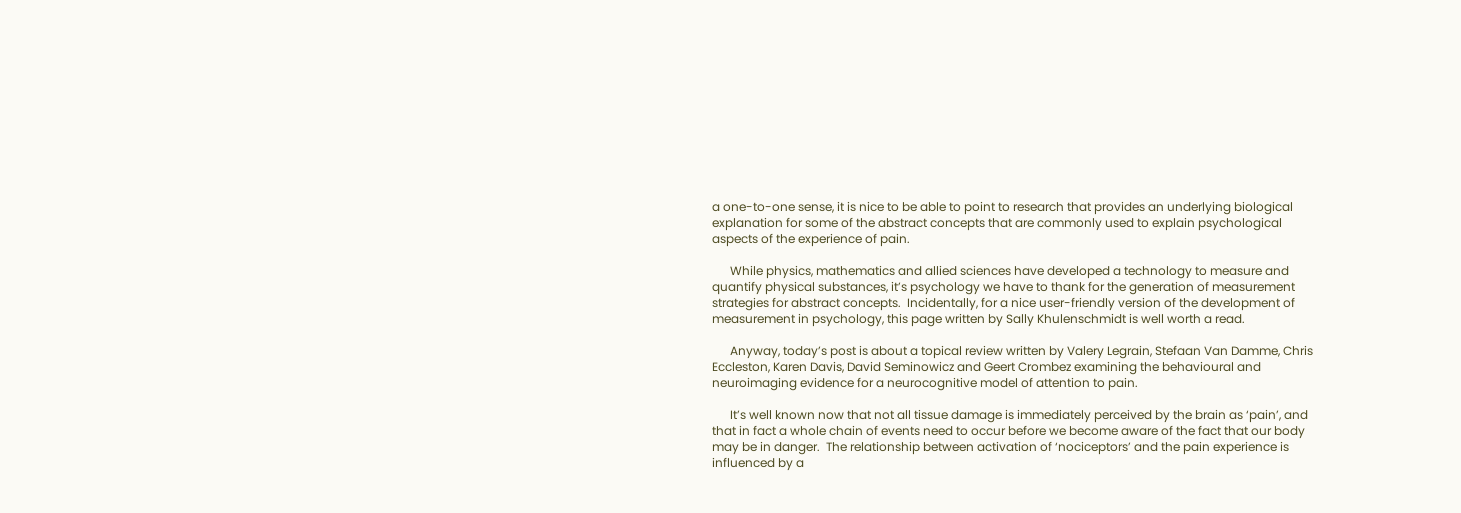a one-to-one sense, it is nice to be able to point to research that provides an underlying biological explanation for some of the abstract concepts that are commonly used to explain psychological aspects of the experience of pain.

      While physics, mathematics and allied sciences have developed a technology to measure and quantify physical substances, it’s psychology we have to thank for the generation of measurement strategies for abstract concepts.  Incidentally, for a nice user-friendly version of the development of measurement in psychology, this page written by Sally Khulenschmidt is well worth a read.

      Anyway, today’s post is about a topical review written by Valery Legrain, Stefaan Van Damme, Chris Eccleston, Karen Davis, David Seminowicz and Geert Crombez examining the behavioural and neuroimaging evidence for a neurocognitive model of attention to pain.

      It’s well known now that not all tissue damage is immediately perceived by the brain as ‘pain’, and that in fact a whole chain of events need to occur before we become aware of the fact that our body may be in danger.  The relationship between activation of ‘nociceptors’ and the pain experience is influenced by a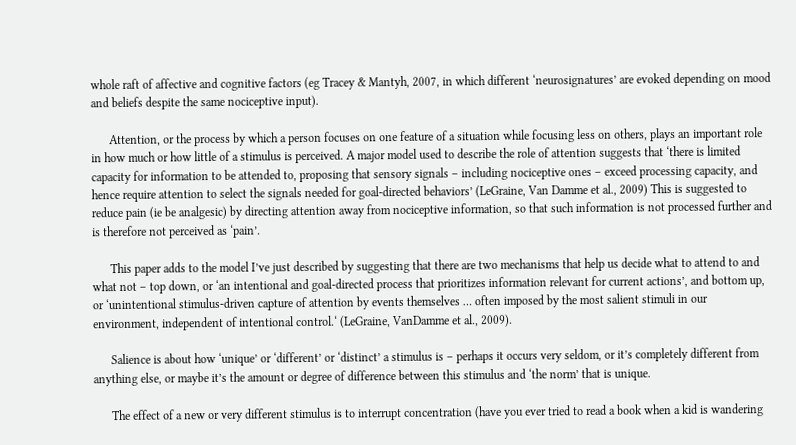whole raft of affective and cognitive factors (eg Tracey & Mantyh, 2007, in which different ‘neurosignatures’ are evoked depending on mood and beliefs despite the same nociceptive input).

      Attention, or the process by which a person focuses on one feature of a situation while focusing less on others, plays an important role in how much or how little of a stimulus is perceived. A major model used to describe the role of attention suggests that ‘there is limited capacity for information to be attended to, proposing that sensory signals – including nociceptive ones – exceed processing capacity, and hence require attention to select the signals needed for goal-directed behaviors’ (LeGraine, Van Damme et al., 2009) This is suggested to reduce pain (ie be analgesic) by directing attention away from nociceptive information, so that such information is not processed further and is therefore not perceived as ‘pain’.

      This paper adds to the model I’ve just described by suggesting that there are two mechanisms that help us decide what to attend to and what not – top down, or ‘an intentional and goal-directed process that prioritizes information relevant for current actions’, and bottom up, or ‘unintentional stimulus-driven capture of attention by events themselves … often imposed by the most salient stimuli in our environment, independent of intentional control.‘ (LeGraine, VanDamme et al., 2009).

      Salience is about how ‘unique’ or ‘different’ or ‘distinct’ a stimulus is – perhaps it occurs very seldom, or it’s completely different from anything else, or maybe it’s the amount or degree of difference between this stimulus and ‘the norm’ that is unique.

      The effect of a new or very different stimulus is to interrupt concentration (have you ever tried to read a book when a kid is wandering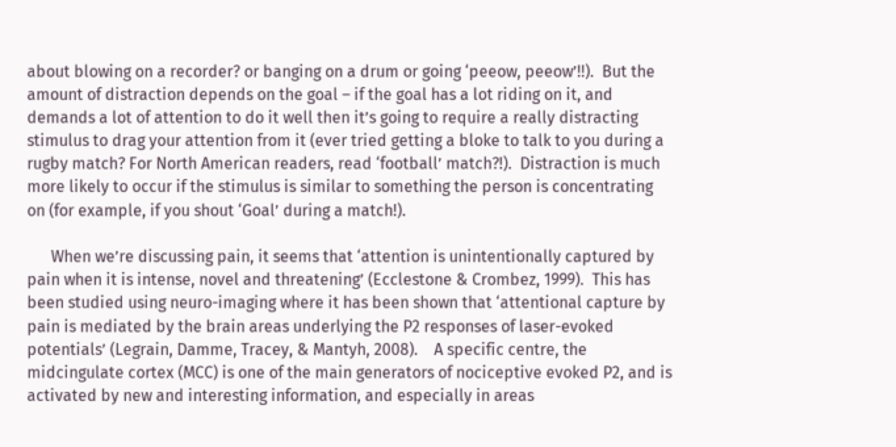about blowing on a recorder? or banging on a drum or going ‘peeow, peeow’!!).  But the amount of distraction depends on the goal – if the goal has a lot riding on it, and demands a lot of attention to do it well then it’s going to require a really distracting stimulus to drag your attention from it (ever tried getting a bloke to talk to you during a rugby match? For North American readers, read ‘football’ match?!).  Distraction is much more likely to occur if the stimulus is similar to something the person is concentrating on (for example, if you shout ‘Goal’ during a match!).

      When we’re discussing pain, it seems that ‘attention is unintentionally captured by pain when it is intense, novel and threatening’ (Ecclestone & Crombez, 1999).  This has been studied using neuro-imaging where it has been shown that ‘attentional capture by pain is mediated by the brain areas underlying the P2 responses of laser-evoked potentials’ (Legrain, Damme, Tracey, & Mantyh, 2008).    A specific centre, the midcingulate cortex (MCC) is one of the main generators of nociceptive evoked P2, and is activated by new and interesting information, and especially in areas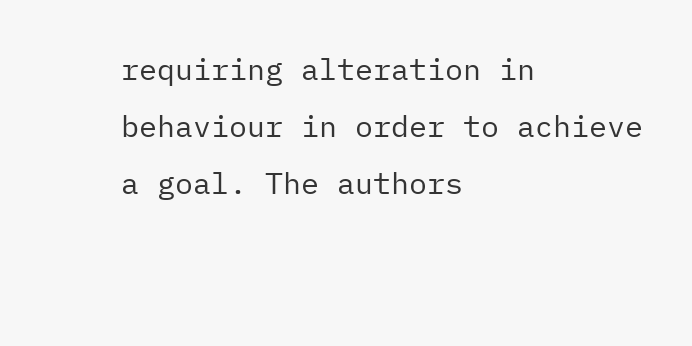requiring alteration in behaviour in order to achieve a goal. The authors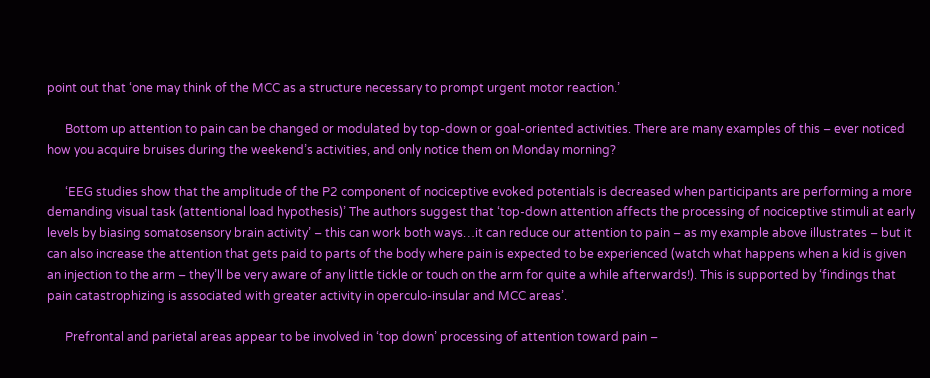point out that ‘one may think of the MCC as a structure necessary to prompt urgent motor reaction.’

      Bottom up attention to pain can be changed or modulated by top-down or goal-oriented activities. There are many examples of this – ever noticed how you acquire bruises during the weekend’s activities, and only notice them on Monday morning?

      ‘EEG studies show that the amplitude of the P2 component of nociceptive evoked potentials is decreased when participants are performing a more demanding visual task (attentional load hypothesis)’ The authors suggest that ‘top-down attention affects the processing of nociceptive stimuli at early levels by biasing somatosensory brain activity’ – this can work both ways…it can reduce our attention to pain – as my example above illustrates – but it can also increase the attention that gets paid to parts of the body where pain is expected to be experienced (watch what happens when a kid is given an injection to the arm – they’ll be very aware of any little tickle or touch on the arm for quite a while afterwards!). This is supported by ‘findings that pain catastrophizing is associated with greater activity in operculo-insular and MCC areas’.

      Prefrontal and parietal areas appear to be involved in ‘top down’ processing of attention toward pain –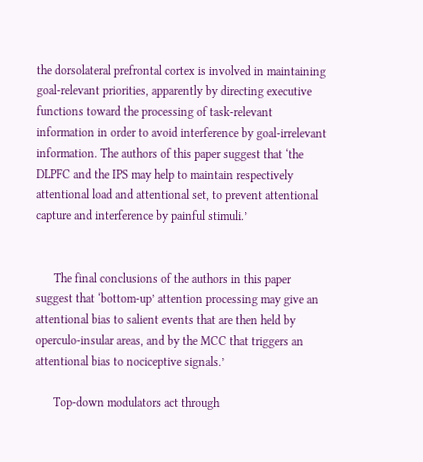the dorsolateral prefrontal cortex is involved in maintaining goal-relevant priorities, apparently by directing executive functions toward the processing of task-relevant information in order to avoid interference by goal-irrelevant information. The authors of this paper suggest that ‘the DLPFC and the IPS may help to maintain respectively attentional load and attentional set, to prevent attentional capture and interference by painful stimuli.’


      The final conclusions of the authors in this paper suggest that ‘bottom-up’ attention processing may give an attentional bias to salient events that are then held by operculo-insular areas, and by the MCC that triggers an attentional bias to nociceptive signals.’

      Top-down modulators act through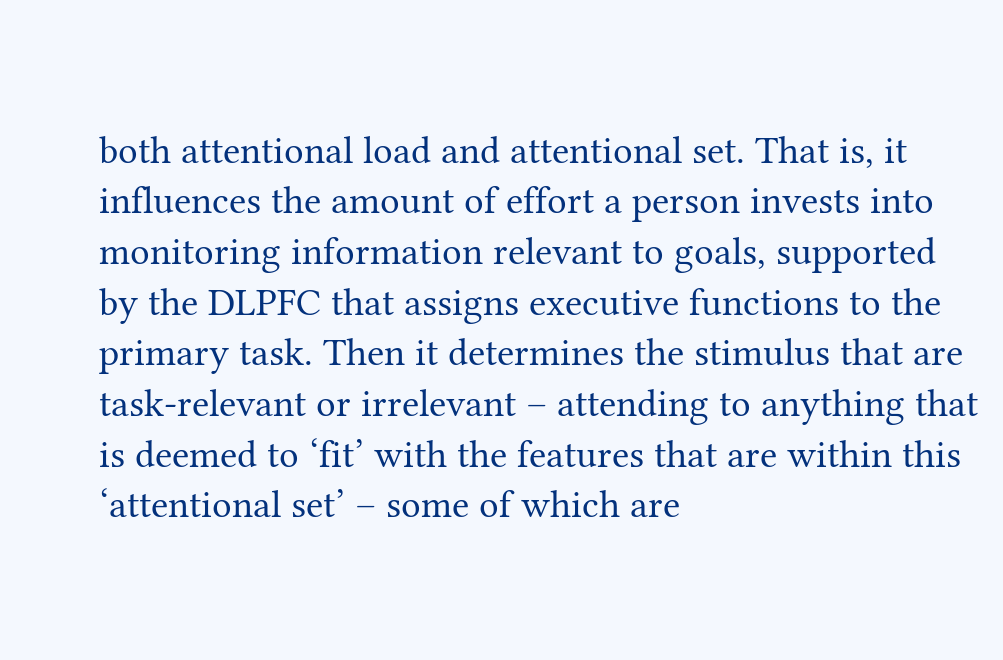both attentional load and attentional set. That is, it influences the amount of effort a person invests into monitoring information relevant to goals, supported by the DLPFC that assigns executive functions to the primary task. Then it determines the stimulus that are task-relevant or irrelevant – attending to anything that is deemed to ‘fit’ with the features that are within this ‘attentional set’ – some of which are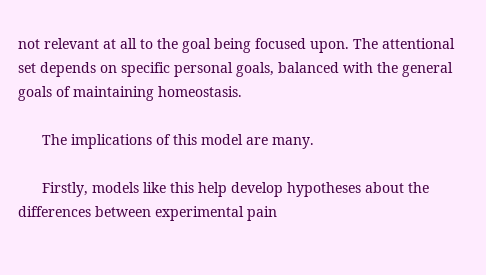not relevant at all to the goal being focused upon. The attentional set depends on specific personal goals, balanced with the general goals of maintaining homeostasis.

      The implications of this model are many.

      Firstly, models like this help develop hypotheses about the differences between experimental pain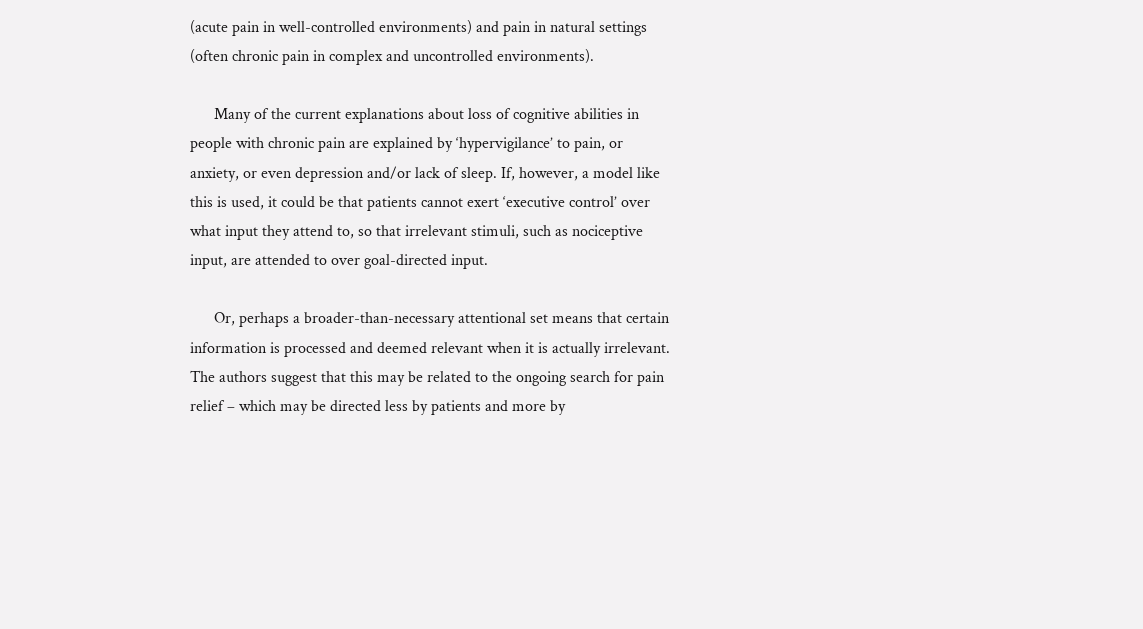(acute pain in well-controlled environments) and pain in natural settings (often chronic pain in complex and uncontrolled environments).

      Many of the current explanations about loss of cognitive abilities in people with chronic pain are explained by ‘hypervigilance’ to pain, or anxiety, or even depression and/or lack of sleep. If, however, a model like this is used, it could be that patients cannot exert ‘executive control’ over what input they attend to, so that irrelevant stimuli, such as nociceptive input, are attended to over goal-directed input.

      Or, perhaps a broader-than-necessary attentional set means that certain information is processed and deemed relevant when it is actually irrelevant. The authors suggest that this may be related to the ongoing search for pain relief – which may be directed less by patients and more by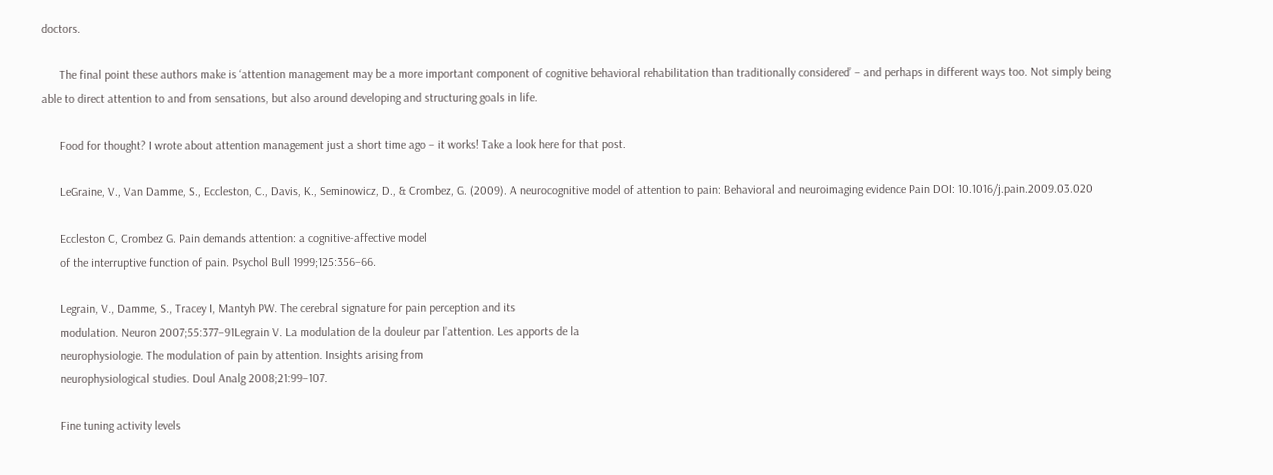doctors.

      The final point these authors make is ‘attention management may be a more important component of cognitive behavioral rehabilitation than traditionally considered’ – and perhaps in different ways too. Not simply being able to direct attention to and from sensations, but also around developing and structuring goals in life.

      Food for thought? I wrote about attention management just a short time ago – it works! Take a look here for that post.

      LeGraine, V., Van Damme, S., Eccleston, C., Davis, K., Seminowicz, D., & Crombez, G. (2009). A neurocognitive model of attention to pain: Behavioral and neuroimaging evidence Pain DOI: 10.1016/j.pain.2009.03.020

      Eccleston C, Crombez G. Pain demands attention: a cognitive-affective model
      of the interruptive function of pain. Psychol Bull 1999;125:356–66.

      Legrain, V., Damme, S., Tracey I, Mantyh PW. The cerebral signature for pain perception and its
      modulation. Neuron 2007;55:377–91Legrain V. La modulation de la douleur par l’attention. Les apports de la
      neurophysiologie. The modulation of pain by attention. Insights arising from
      neurophysiological studies. Doul Analg 2008;21:99–107.

      Fine tuning activity levels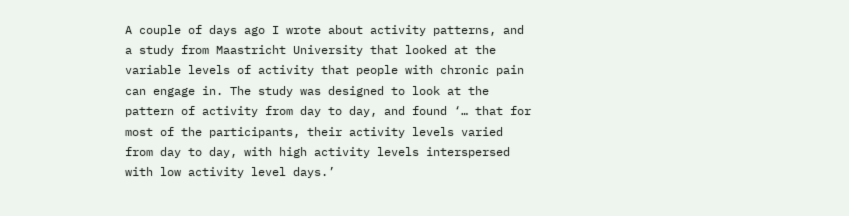A couple of days ago I wrote about activity patterns, and a study from Maastricht University that looked at the variable levels of activity that people with chronic pain can engage in. The study was designed to look at the pattern of activity from day to day, and found ‘… that for most of the participants, their activity levels varied from day to day, with high activity levels interspersed with low activity level days.’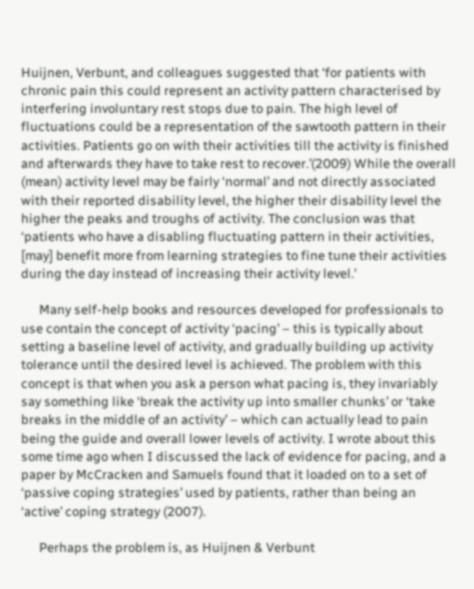Huijnen, Verbunt, and colleagues suggested that ‘for patients with chronic pain this could represent an activity pattern characterised by interfering involuntary rest stops due to pain. The high level of fluctuations could be a representation of the sawtooth pattern in their activities. Patients go on with their activities till the activity is finished and afterwards they have to take rest to recover.’(2009) While the overall (mean) activity level may be fairly ‘normal’ and not directly associated with their reported disability level, the higher their disability level the higher the peaks and troughs of activity. The conclusion was that ‘patients who have a disabling fluctuating pattern in their activities, [may] benefit more from learning strategies to fine tune their activities during the day instead of increasing their activity level.’

      Many self-help books and resources developed for professionals to use contain the concept of activity ‘pacing’ – this is typically about setting a baseline level of activity, and gradually building up activity tolerance until the desired level is achieved. The problem with this concept is that when you ask a person what pacing is, they invariably say something like ‘break the activity up into smaller chunks’ or ‘take breaks in the middle of an activity’ – which can actually lead to pain being the guide and overall lower levels of activity. I wrote about this some time ago when I discussed the lack of evidence for pacing, and a paper by McCracken and Samuels found that it loaded on to a set of ‘passive coping strategies’ used by patients, rather than being an ‘active’ coping strategy (2007).

      Perhaps the problem is, as Huijnen & Verbunt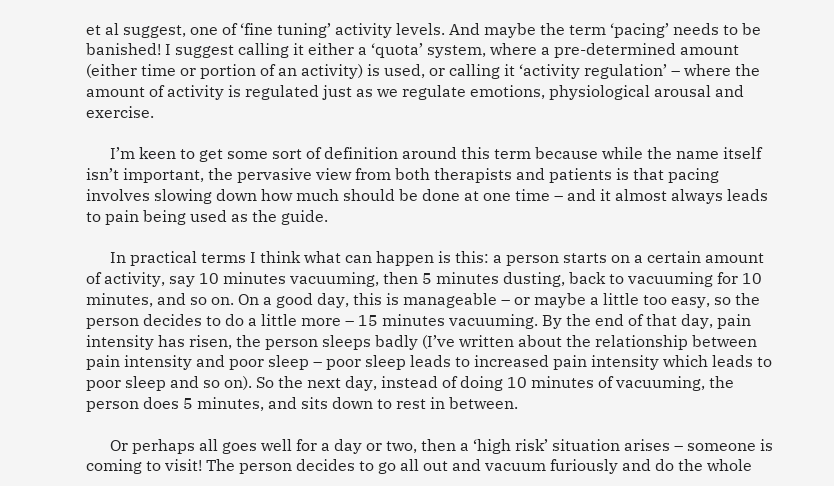et al suggest, one of ‘fine tuning’ activity levels. And maybe the term ‘pacing’ needs to be banished! I suggest calling it either a ‘quota’ system, where a pre-determined amount (either time or portion of an activity) is used, or calling it ‘activity regulation’ – where the amount of activity is regulated just as we regulate emotions, physiological arousal and exercise.

      I’m keen to get some sort of definition around this term because while the name itself isn’t important, the pervasive view from both therapists and patients is that pacing involves slowing down how much should be done at one time – and it almost always leads to pain being used as the guide.

      In practical terms I think what can happen is this: a person starts on a certain amount of activity, say 10 minutes vacuuming, then 5 minutes dusting, back to vacuuming for 10 minutes, and so on. On a good day, this is manageable – or maybe a little too easy, so the person decides to do a little more – 15 minutes vacuuming. By the end of that day, pain intensity has risen, the person sleeps badly (I’ve written about the relationship between pain intensity and poor sleep – poor sleep leads to increased pain intensity which leads to poor sleep and so on). So the next day, instead of doing 10 minutes of vacuuming, the person does 5 minutes, and sits down to rest in between.

      Or perhaps all goes well for a day or two, then a ‘high risk’ situation arises – someone is coming to visit! The person decides to go all out and vacuum furiously and do the whole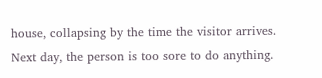house, collapsing by the time the visitor arrives. Next day, the person is too sore to do anything.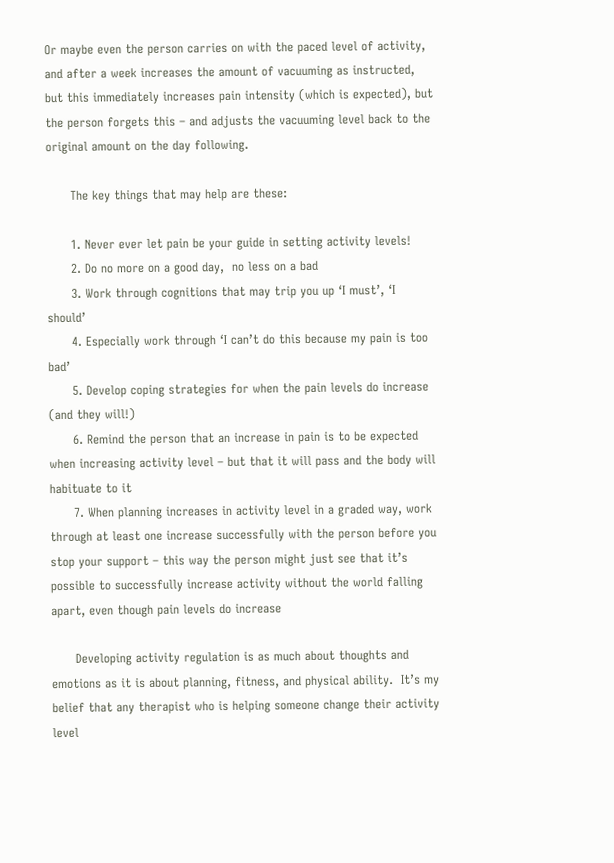Or maybe even the person carries on with the paced level of activity, and after a week increases the amount of vacuuming as instructed, but this immediately increases pain intensity (which is expected), but the person forgets this – and adjusts the vacuuming level back to the original amount on the day following.

      The key things that may help are these:

      1. Never ever let pain be your guide in setting activity levels!
      2. Do no more on a good day,  no less on a bad
      3. Work through cognitions that may trip you up ‘I must’, ‘I should’
      4. Especially work through ‘I can’t do this because my pain is too bad’
      5. Develop coping strategies for when the pain levels do increase (and they will!)
      6. Remind the person that an increase in pain is to be expected when increasing activity level – but that it will pass and the body will habituate to it
      7. When planning increases in activity level in a graded way, work through at least one increase successfully with the person before you stop your support – this way the person might just see that it’s possible to successfully increase activity without the world falling apart, even though pain levels do increase

      Developing activity regulation is as much about thoughts and emotions as it is about planning, fitness, and physical ability.  It’s my belief that any therapist who is helping someone change their activity level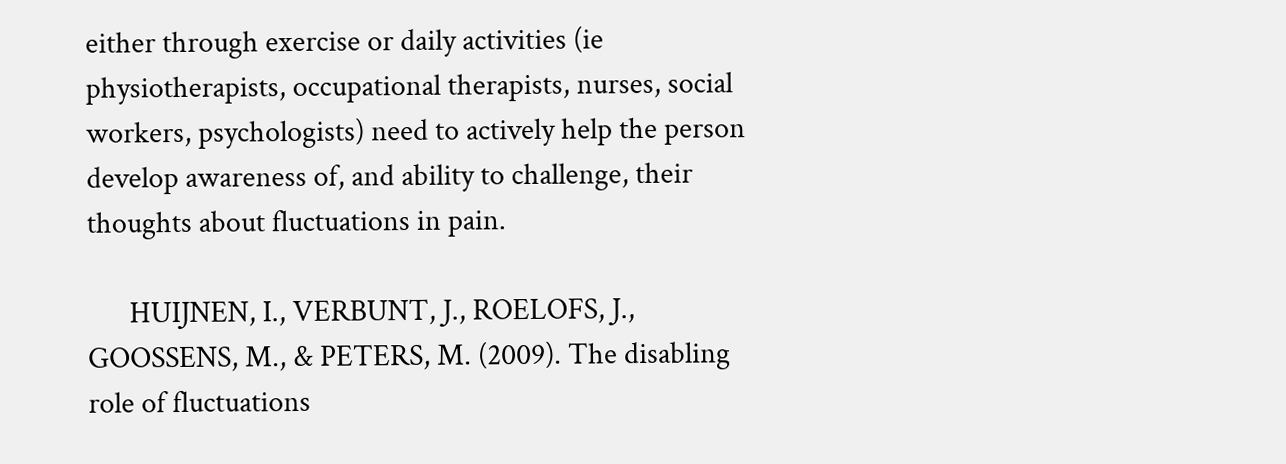either through exercise or daily activities (ie physiotherapists, occupational therapists, nurses, social workers, psychologists) need to actively help the person develop awareness of, and ability to challenge, their thoughts about fluctuations in pain.

      HUIJNEN, I., VERBUNT, J., ROELOFS, J., GOOSSENS, M., & PETERS, M. (2009). The disabling role of fluctuations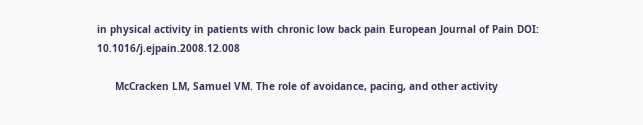in physical activity in patients with chronic low back pain European Journal of Pain DOI: 10.1016/j.ejpain.2008.12.008

      McCracken LM, Samuel VM. The role of avoidance, pacing, and other activity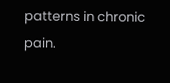patterns in chronic pain.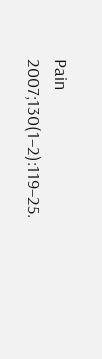Pain 2007;130(1–2):119–25.